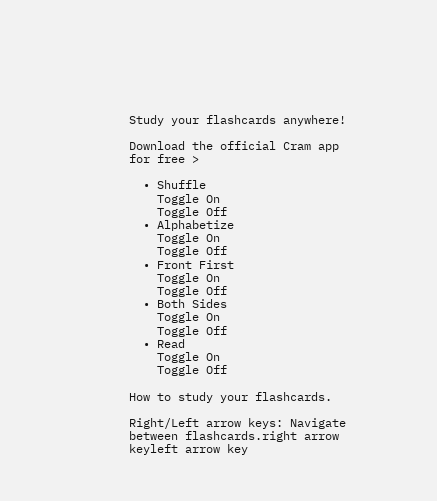Study your flashcards anywhere!

Download the official Cram app for free >

  • Shuffle
    Toggle On
    Toggle Off
  • Alphabetize
    Toggle On
    Toggle Off
  • Front First
    Toggle On
    Toggle Off
  • Both Sides
    Toggle On
    Toggle Off
  • Read
    Toggle On
    Toggle Off

How to study your flashcards.

Right/Left arrow keys: Navigate between flashcards.right arrow keyleft arrow key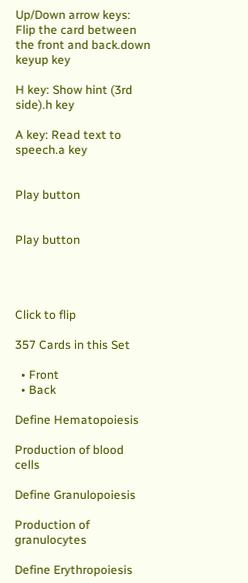Up/Down arrow keys: Flip the card between the front and back.down keyup key

H key: Show hint (3rd side).h key

A key: Read text to speech.a key


Play button


Play button




Click to flip

357 Cards in this Set

  • Front
  • Back

Define Hematopoiesis

Production of blood cells

Define Granulopoiesis

Production of granulocytes

Define Erythropoiesis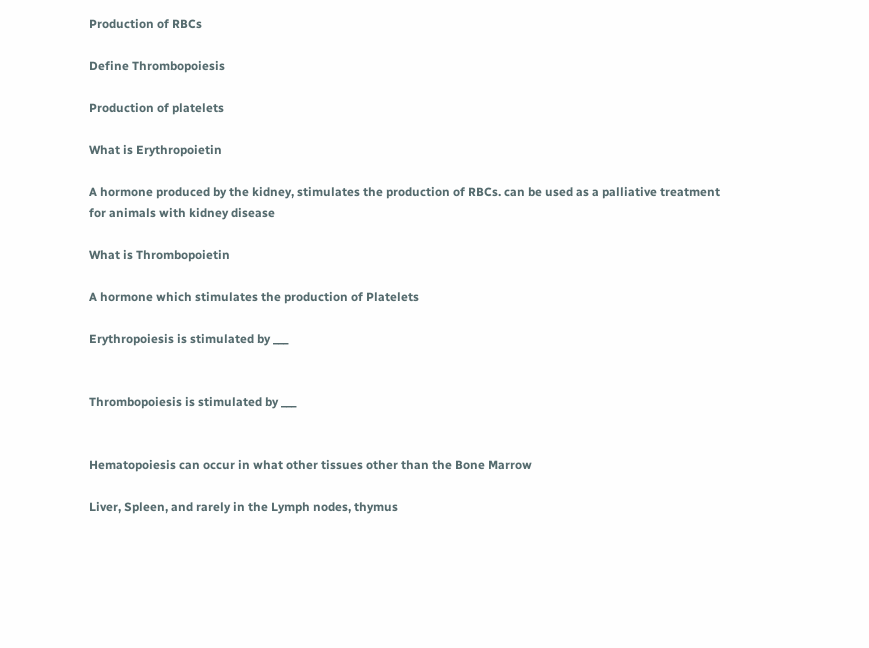Production of RBCs

Define Thrombopoiesis

Production of platelets

What is Erythropoietin

A hormone produced by the kidney, stimulates the production of RBCs. can be used as a palliative treatment for animals with kidney disease

What is Thrombopoietin

A hormone which stimulates the production of Platelets

Erythropoiesis is stimulated by ___


Thrombopoiesis is stimulated by ___


Hematopoiesis can occur in what other tissues other than the Bone Marrow

Liver, Spleen, and rarely in the Lymph nodes, thymus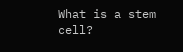What is a stem cell?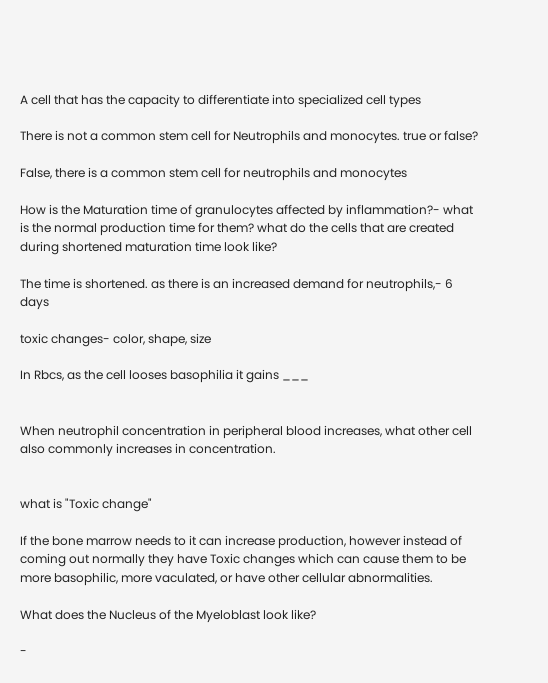A cell that has the capacity to differentiate into specialized cell types

There is not a common stem cell for Neutrophils and monocytes. true or false?

False, there is a common stem cell for neutrophils and monocytes

How is the Maturation time of granulocytes affected by inflammation?- what is the normal production time for them? what do the cells that are created during shortened maturation time look like?

The time is shortened. as there is an increased demand for neutrophils,- 6 days

toxic changes- color, shape, size

In Rbcs, as the cell looses basophilia it gains ___


When neutrophil concentration in peripheral blood increases, what other cell also commonly increases in concentration.


what is "Toxic change"

If the bone marrow needs to it can increase production, however instead of coming out normally they have Toxic changes which can cause them to be more basophilic, more vaculated, or have other cellular abnormalities.

What does the Nucleus of the Myeloblast look like?

-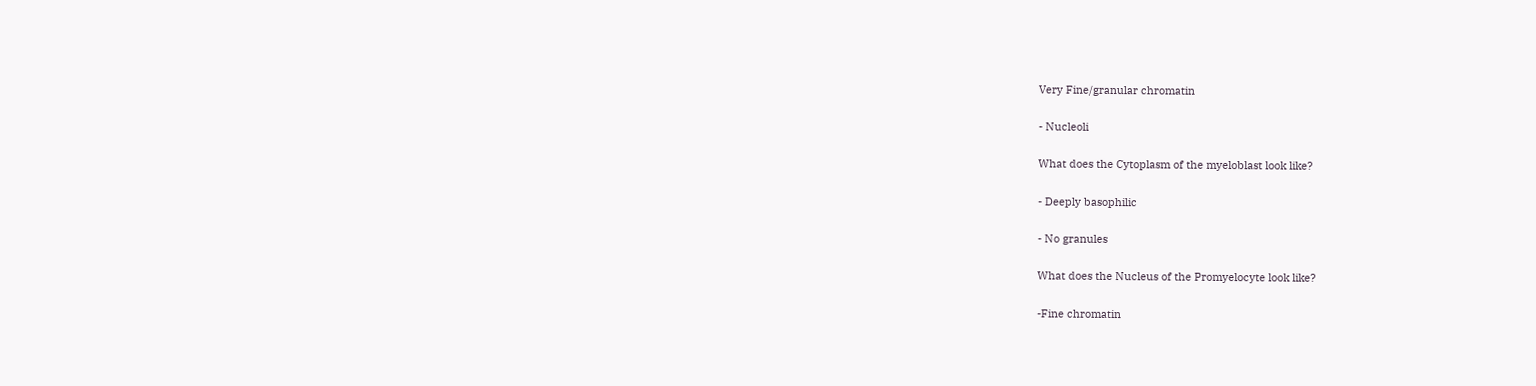Very Fine/granular chromatin

- Nucleoli

What does the Cytoplasm of the myeloblast look like?

- Deeply basophilic

- No granules

What does the Nucleus of the Promyelocyte look like?

-Fine chromatin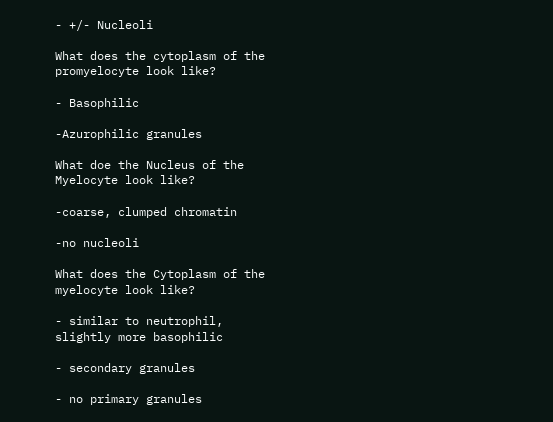- +/- Nucleoli

What does the cytoplasm of the promyelocyte look like?

- Basophilic

-Azurophilic granules

What doe the Nucleus of the Myelocyte look like?

-coarse, clumped chromatin

-no nucleoli

What does the Cytoplasm of the myelocyte look like?

- similar to neutrophil, slightly more basophilic

- secondary granules

- no primary granules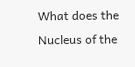What does the Nucleus of the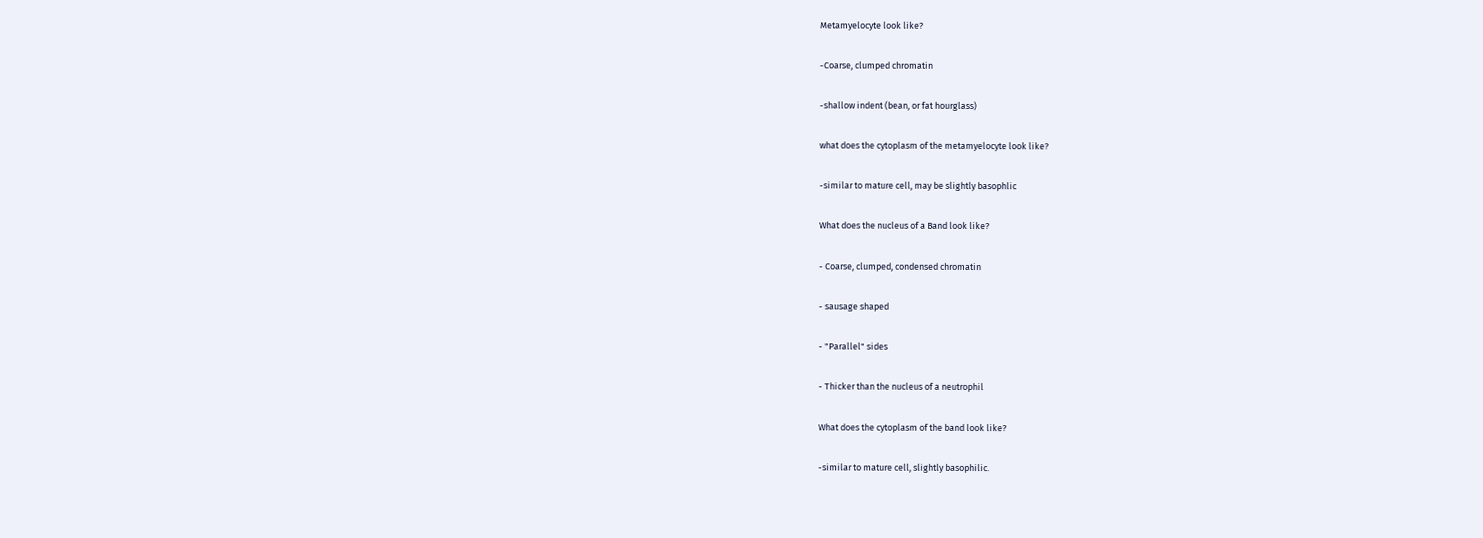Metamyelocyte look like?

-Coarse, clumped chromatin

-shallow indent (bean, or fat hourglass)

what does the cytoplasm of the metamyelocyte look like?

-similar to mature cell, may be slightly basophlic

What does the nucleus of a Band look like?

- Coarse, clumped, condensed chromatin

- sausage shaped

- "Parallel" sides

- Thicker than the nucleus of a neutrophil

What does the cytoplasm of the band look like?

-similar to mature cell, slightly basophilic.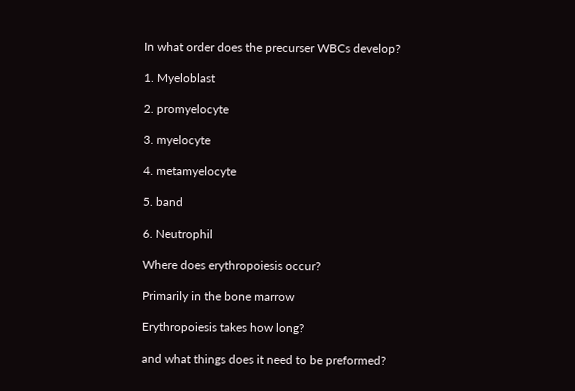In what order does the precurser WBCs develop?

1. Myeloblast

2. promyelocyte

3. myelocyte

4. metamyelocyte

5. band

6. Neutrophil

Where does erythropoiesis occur?

Primarily in the bone marrow

Erythropoiesis takes how long?

and what things does it need to be preformed?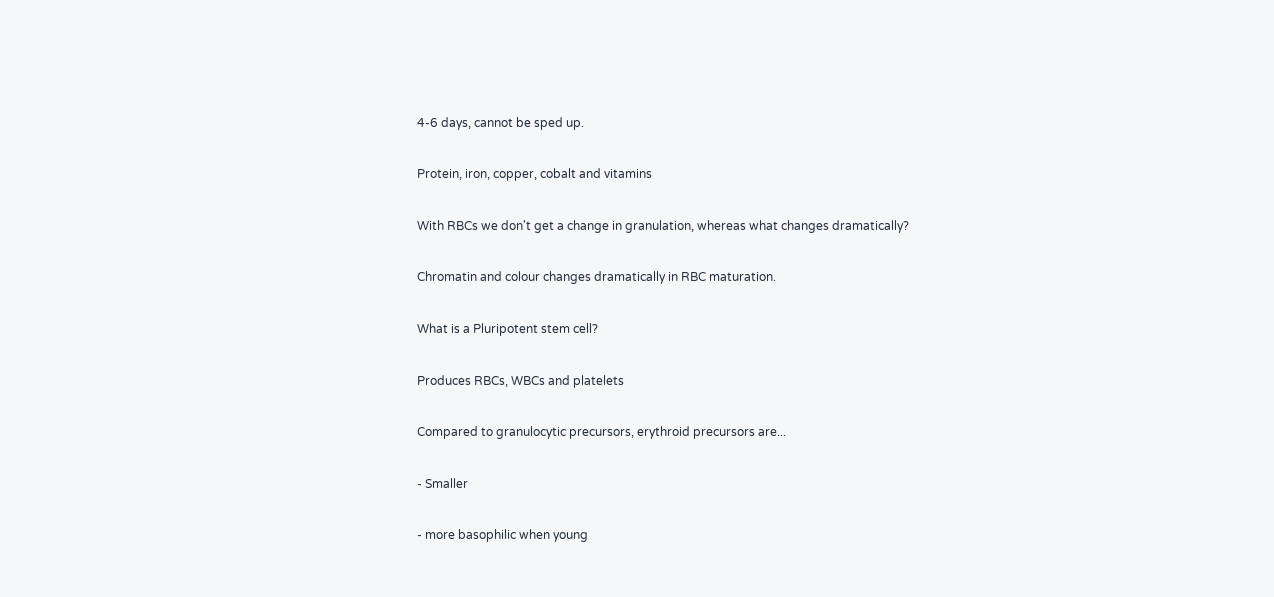4-6 days, cannot be sped up.

Protein, iron, copper, cobalt and vitamins

With RBCs we don't get a change in granulation, whereas what changes dramatically?

Chromatin and colour changes dramatically in RBC maturation.

What is a Pluripotent stem cell?

Produces RBCs, WBCs and platelets

Compared to granulocytic precursors, erythroid precursors are...

- Smaller

- more basophilic when young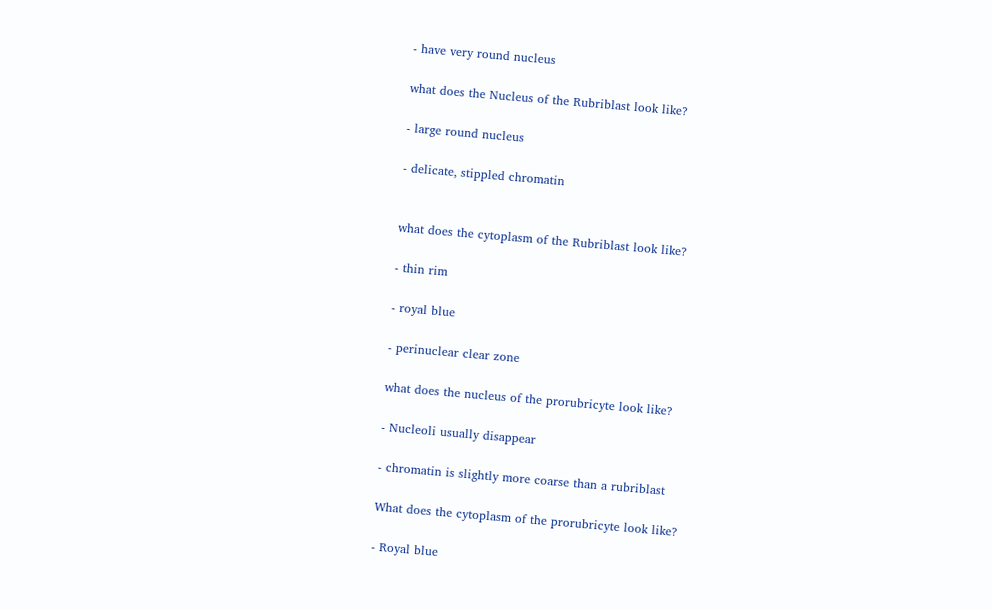- have very round nucleus

what does the Nucleus of the Rubriblast look like?

- large round nucleus

- delicate, stippled chromatin


what does the cytoplasm of the Rubriblast look like?

- thin rim

- royal blue

- perinuclear clear zone

what does the nucleus of the prorubricyte look like?

- Nucleoli usually disappear

- chromatin is slightly more coarse than a rubriblast

What does the cytoplasm of the prorubricyte look like?

- Royal blue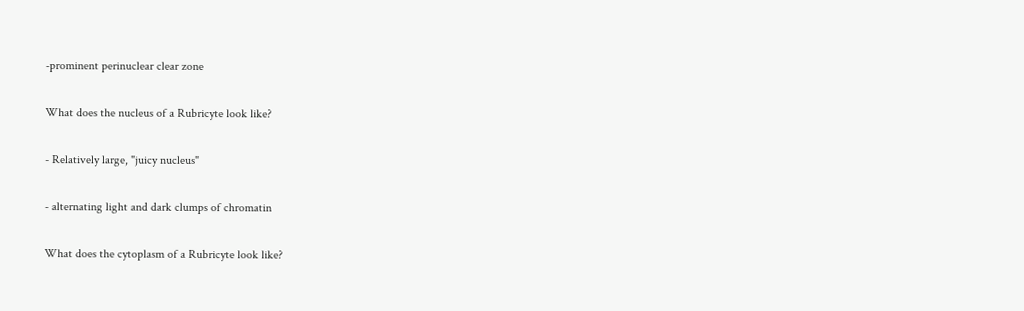-prominent perinuclear clear zone

What does the nucleus of a Rubricyte look like?

- Relatively large, "juicy nucleus"

- alternating light and dark clumps of chromatin

What does the cytoplasm of a Rubricyte look like?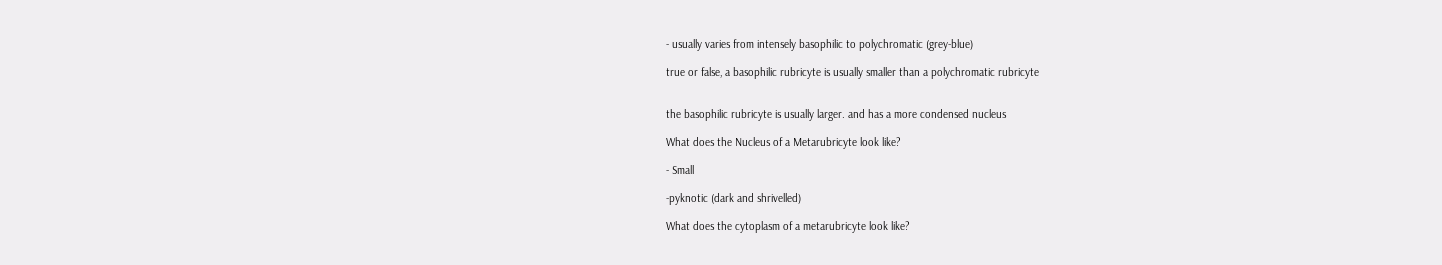- usually varies from intensely basophilic to polychromatic (grey-blue)

true or false, a basophilic rubricyte is usually smaller than a polychromatic rubricyte


the basophilic rubricyte is usually larger. and has a more condensed nucleus

What does the Nucleus of a Metarubricyte look like?

- Small

-pyknotic (dark and shrivelled)

What does the cytoplasm of a metarubricyte look like?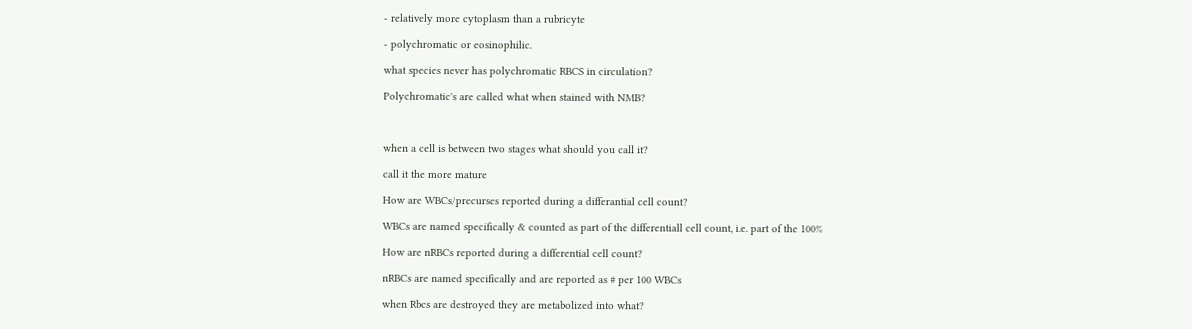- relatively more cytoplasm than a rubricyte

- polychromatic or eosinophilic.

what species never has polychromatic RBCS in circulation?

Polychromatic's are called what when stained with NMB?



when a cell is between two stages what should you call it?

call it the more mature

How are WBCs/precurses reported during a differantial cell count?

WBCs are named specifically & counted as part of the differentiall cell count, i.e. part of the 100%

How are nRBCs reported during a differential cell count?

nRBCs are named specifically and are reported as # per 100 WBCs

when Rbcs are destroyed they are metabolized into what?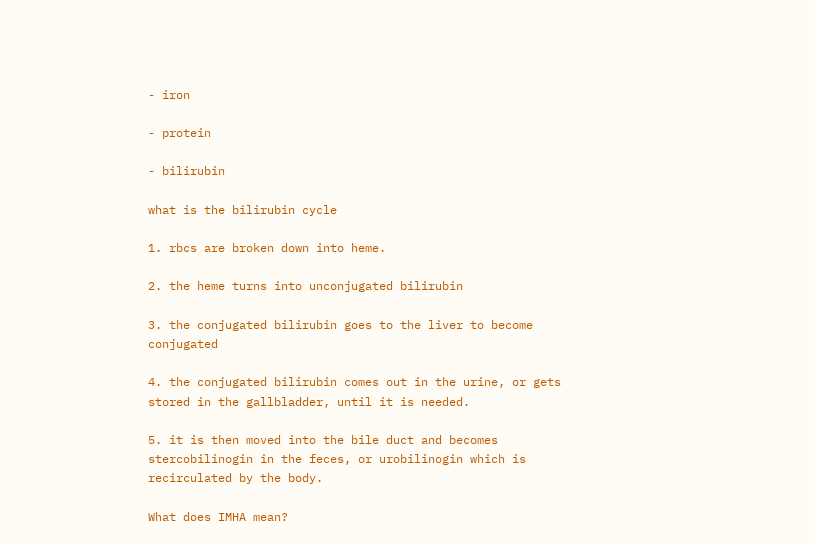- iron

- protein

- bilirubin

what is the bilirubin cycle

1. rbcs are broken down into heme.

2. the heme turns into unconjugated bilirubin

3. the conjugated bilirubin goes to the liver to become conjugated

4. the conjugated bilirubin comes out in the urine, or gets stored in the gallbladder, until it is needed.

5. it is then moved into the bile duct and becomes stercobilinogin in the feces, or urobilinogin which is recirculated by the body.

What does IMHA mean?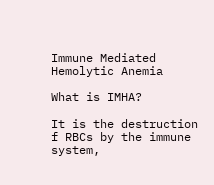Immune Mediated Hemolytic Anemia

What is IMHA?

It is the destruction f RBCs by the immune system,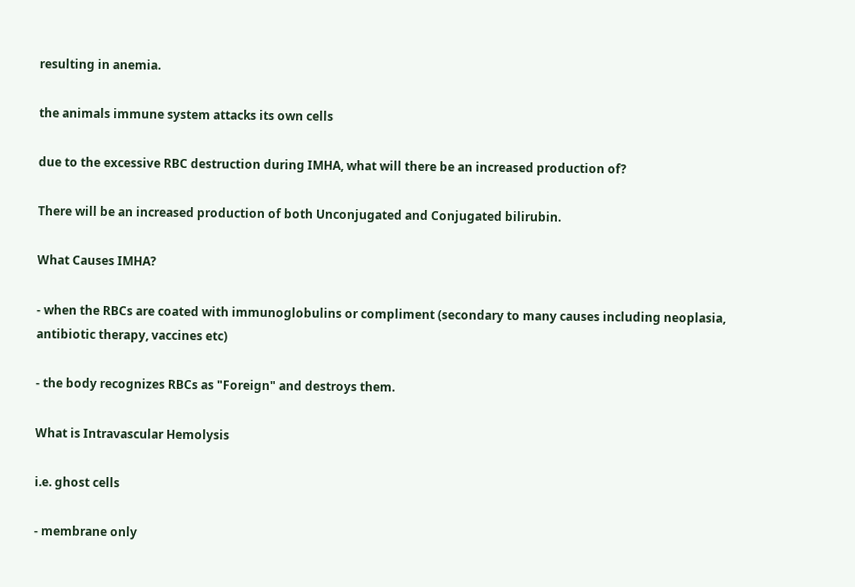resulting in anemia.

the animals immune system attacks its own cells

due to the excessive RBC destruction during IMHA, what will there be an increased production of?

There will be an increased production of both Unconjugated and Conjugated bilirubin.

What Causes IMHA?

- when the RBCs are coated with immunoglobulins or compliment (secondary to many causes including neoplasia, antibiotic therapy, vaccines etc)

- the body recognizes RBCs as "Foreign" and destroys them.

What is Intravascular Hemolysis

i.e. ghost cells

- membrane only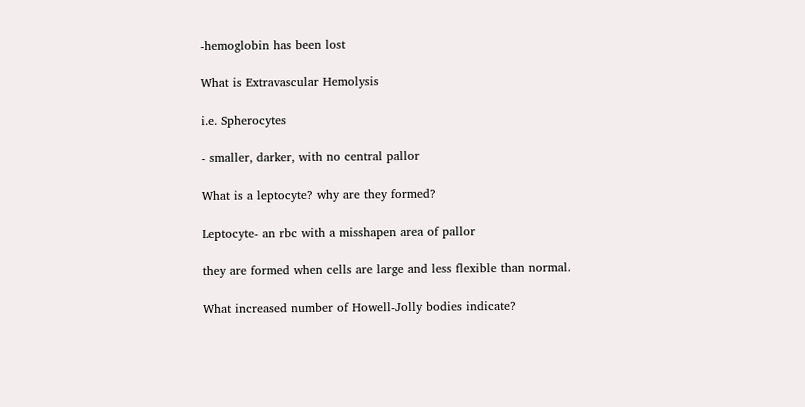-hemoglobin has been lost

What is Extravascular Hemolysis

i.e. Spherocytes

- smaller, darker, with no central pallor

What is a leptocyte? why are they formed?

Leptocyte- an rbc with a misshapen area of pallor

they are formed when cells are large and less flexible than normal.

What increased number of Howell-Jolly bodies indicate?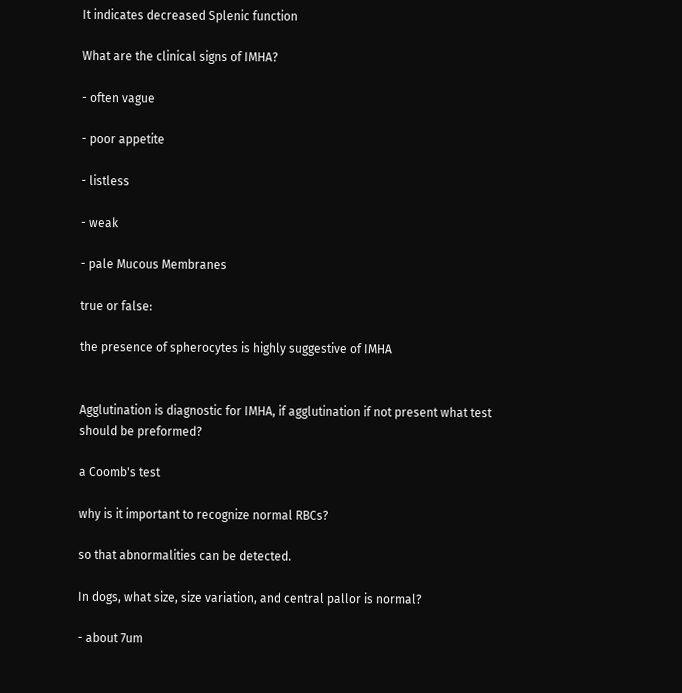It indicates decreased Splenic function

What are the clinical signs of IMHA?

- often vague

- poor appetite

- listless

- weak

- pale Mucous Membranes

true or false:

the presence of spherocytes is highly suggestive of IMHA


Agglutination is diagnostic for IMHA, if agglutination if not present what test should be preformed?

a Coomb's test

why is it important to recognize normal RBCs?

so that abnormalities can be detected.

In dogs, what size, size variation, and central pallor is normal?

- about 7um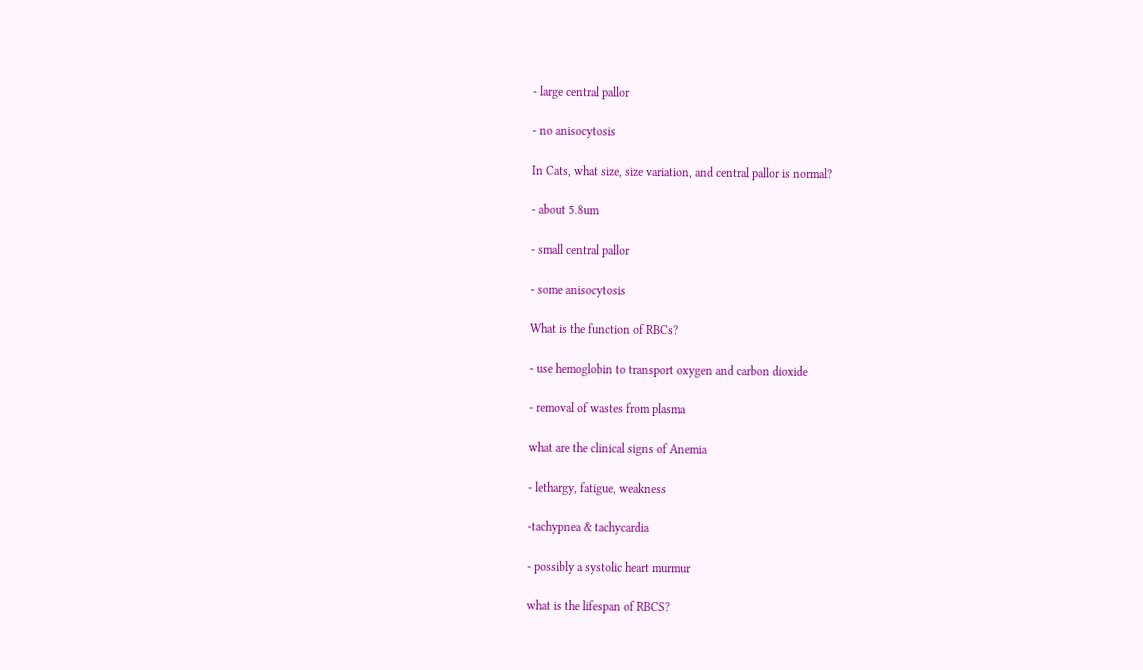- large central pallor

- no anisocytosis

In Cats, what size, size variation, and central pallor is normal?

- about 5.8um

- small central pallor

- some anisocytosis

What is the function of RBCs?

- use hemoglobin to transport oxygen and carbon dioxide

- removal of wastes from plasma

what are the clinical signs of Anemia

- lethargy, fatigue, weakness

-tachypnea & tachycardia

- possibly a systolic heart murmur

what is the lifespan of RBCS?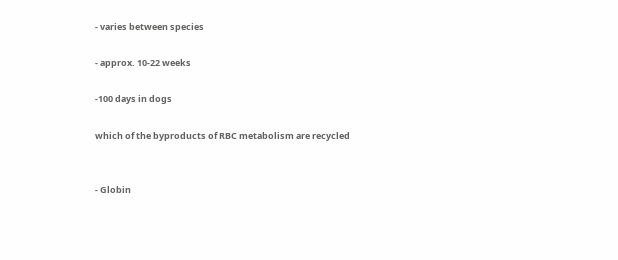- varies between species

- approx. 10-22 weeks

-100 days in dogs

which of the byproducts of RBC metabolism are recycled


- Globin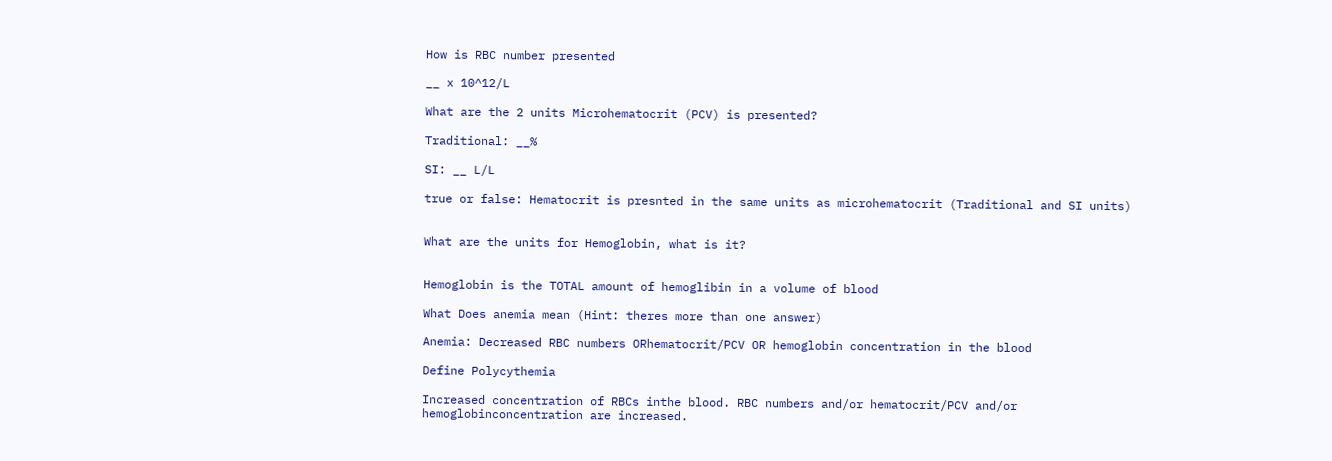How is RBC number presented

__ x 10^12/L

What are the 2 units Microhematocrit (PCV) is presented?

Traditional: __%

SI: __ L/L

true or false: Hematocrit is presnted in the same units as microhematocrit (Traditional and SI units)


What are the units for Hemoglobin, what is it?


Hemoglobin is the TOTAL amount of hemoglibin in a volume of blood

What Does anemia mean (Hint: theres more than one answer)

Anemia: Decreased RBC numbers ORhematocrit/PCV OR hemoglobin concentration in the blood

Define Polycythemia

Increased concentration of RBCs inthe blood. RBC numbers and/or hematocrit/PCV and/or hemoglobinconcentration are increased.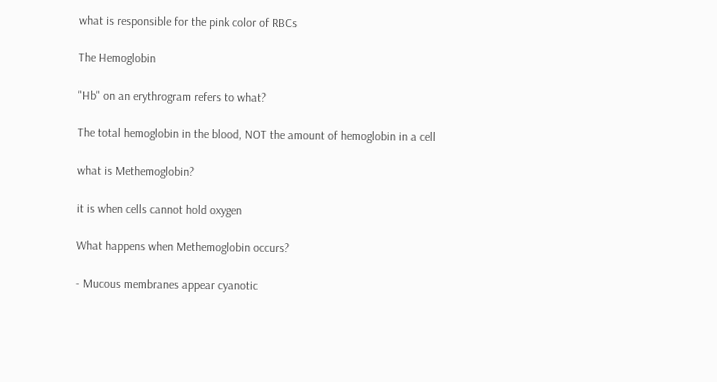what is responsible for the pink color of RBCs

The Hemoglobin

"Hb" on an erythrogram refers to what?

The total hemoglobin in the blood, NOT the amount of hemoglobin in a cell

what is Methemoglobin?

it is when cells cannot hold oxygen

What happens when Methemoglobin occurs?

- Mucous membranes appear cyanotic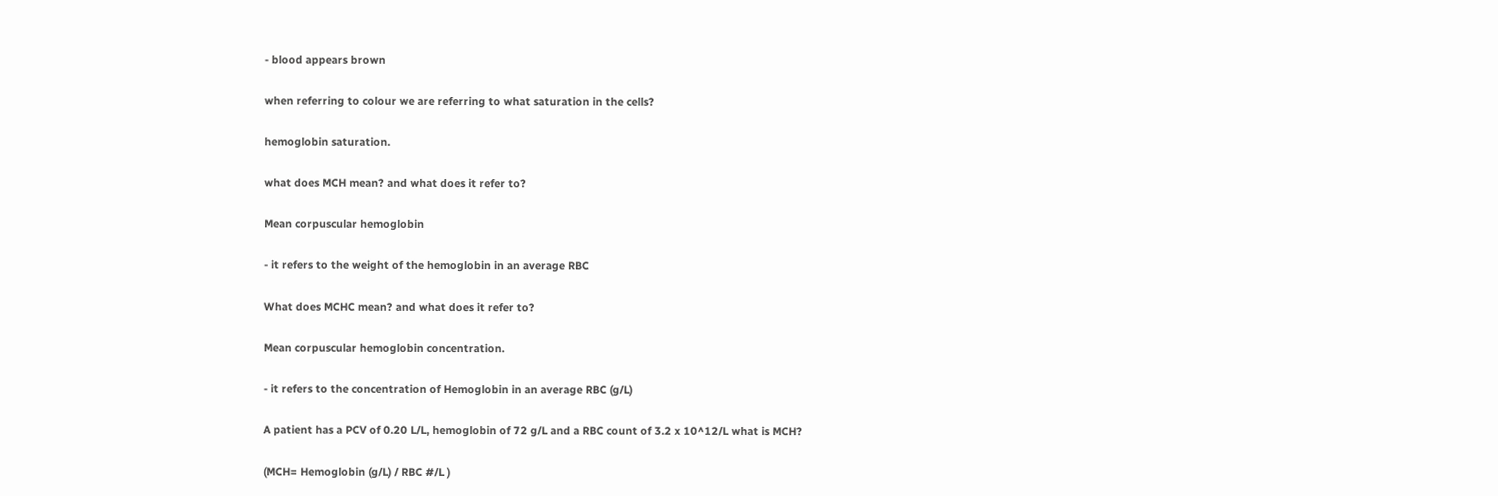- blood appears brown

when referring to colour we are referring to what saturation in the cells?

hemoglobin saturation.

what does MCH mean? and what does it refer to?

Mean corpuscular hemoglobin

- it refers to the weight of the hemoglobin in an average RBC

What does MCHC mean? and what does it refer to?

Mean corpuscular hemoglobin concentration.

- it refers to the concentration of Hemoglobin in an average RBC (g/L)

A patient has a PCV of 0.20 L/L, hemoglobin of 72 g/L and a RBC count of 3.2 x 10^12/L what is MCH?

(MCH= Hemoglobin (g/L) / RBC #/L )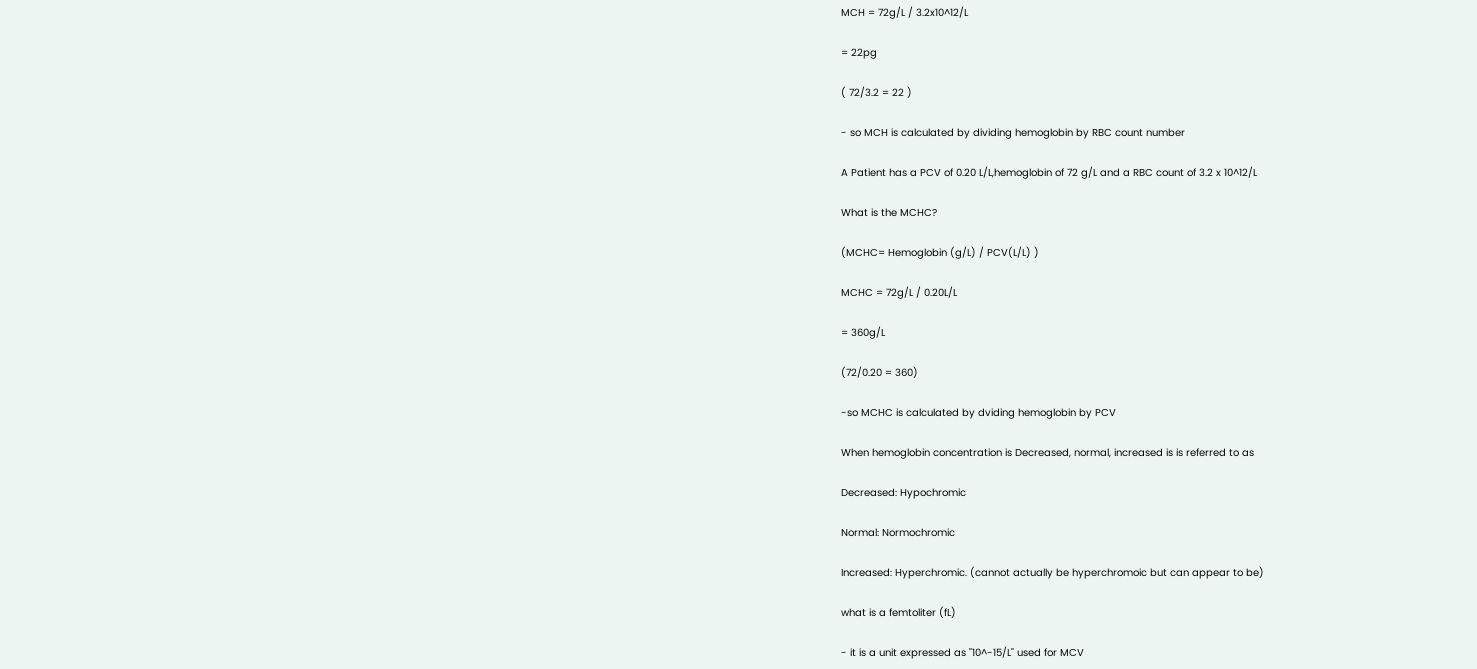MCH = 72g/L / 3.2x10^12/L

= 22pg

( 72/3.2 = 22 )

- so MCH is calculated by dividing hemoglobin by RBC count number

A Patient has a PCV of 0.20 L/L,hemoglobin of 72 g/L and a RBC count of 3.2 x 10^12/L

What is the MCHC?

(MCHC= Hemoglobin (g/L) / PCV(L/L) )

MCHC = 72g/L / 0.20L/L

= 360g/L

(72/0.20 = 360)

-so MCHC is calculated by dviding hemoglobin by PCV

When hemoglobin concentration is Decreased, normal, increased is is referred to as

Decreased: Hypochromic

Normal: Normochromic

Increased: Hyperchromic. (cannot actually be hyperchromoic but can appear to be)

what is a femtoliter (fL)

- it is a unit expressed as "10^-15/L" used for MCV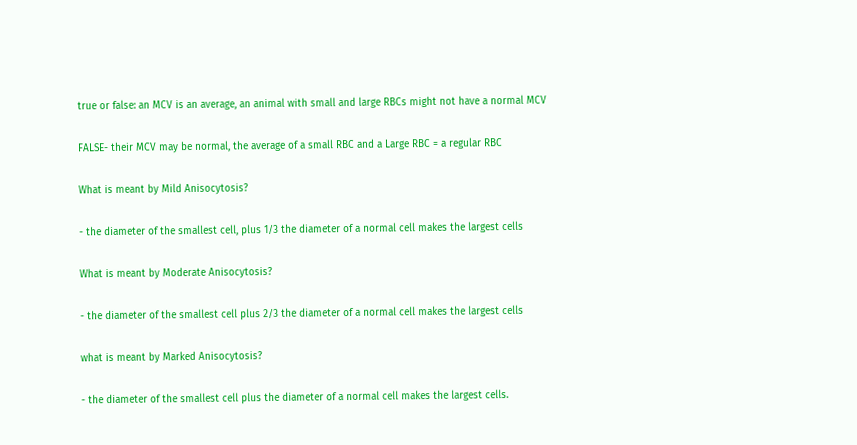true or false: an MCV is an average, an animal with small and large RBCs might not have a normal MCV

FALSE- their MCV may be normal, the average of a small RBC and a Large RBC = a regular RBC

What is meant by Mild Anisocytosis?

- the diameter of the smallest cell, plus 1/3 the diameter of a normal cell makes the largest cells

What is meant by Moderate Anisocytosis?

- the diameter of the smallest cell plus 2/3 the diameter of a normal cell makes the largest cells

what is meant by Marked Anisocytosis?

- the diameter of the smallest cell plus the diameter of a normal cell makes the largest cells.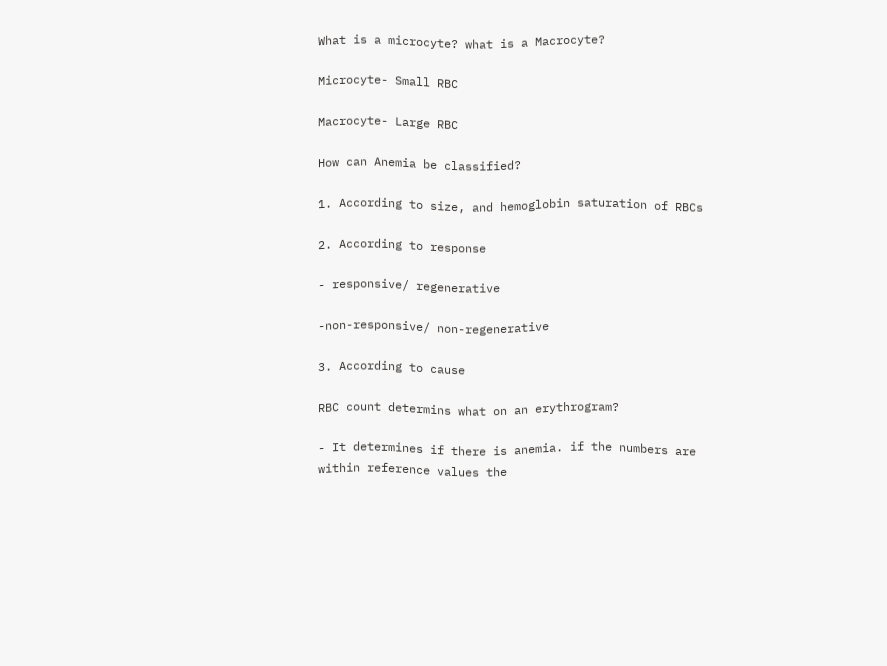What is a microcyte? what is a Macrocyte?

Microcyte- Small RBC

Macrocyte- Large RBC

How can Anemia be classified?

1. According to size, and hemoglobin saturation of RBCs

2. According to response

- responsive/ regenerative

-non-responsive/ non-regenerative

3. According to cause

RBC count determins what on an erythrogram?

- It determines if there is anemia. if the numbers are within reference values the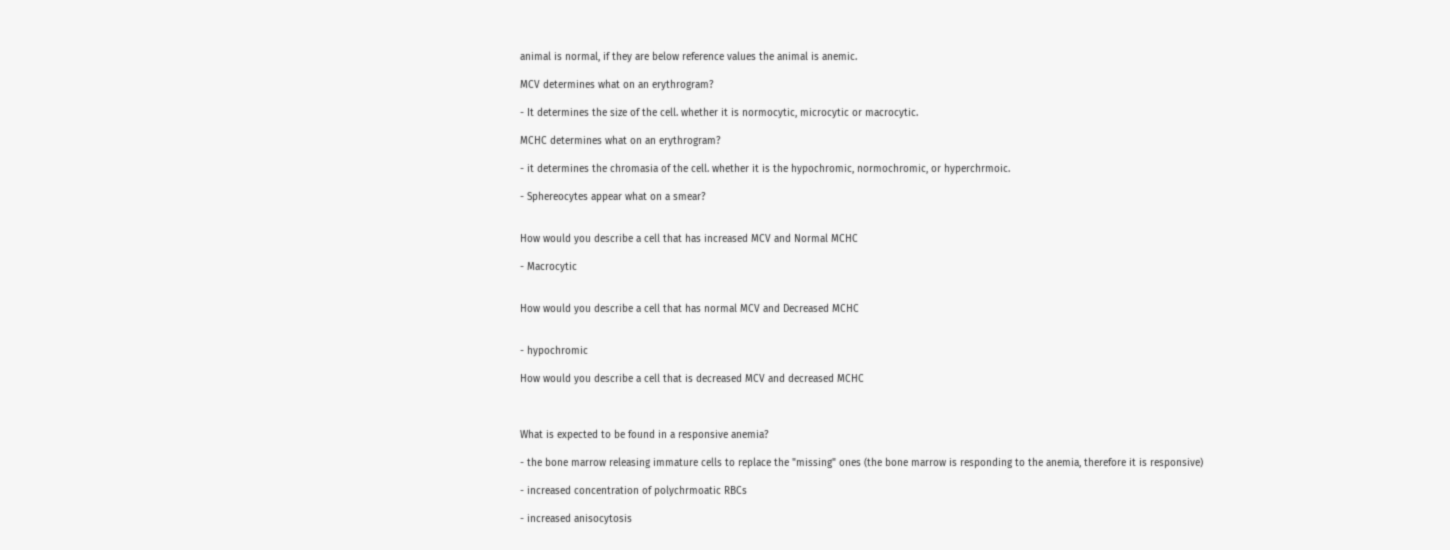animal is normal, if they are below reference values the animal is anemic.

MCV determines what on an erythrogram?

- It determines the size of the cell. whether it is normocytic, microcytic or macrocytic.

MCHC determines what on an erythrogram?

- it determines the chromasia of the cell. whether it is the hypochromic, normochromic, or hyperchrmoic.

- Sphereocytes appear what on a smear?


How would you describe a cell that has increased MCV and Normal MCHC

- Macrocytic


How would you describe a cell that has normal MCV and Decreased MCHC


- hypochromic

How would you describe a cell that is decreased MCV and decreased MCHC



What is expected to be found in a responsive anemia?

- the bone marrow releasing immature cells to replace the "missing" ones (the bone marrow is responding to the anemia, therefore it is responsive)

- increased concentration of polychrmoatic RBCs

- increased anisocytosis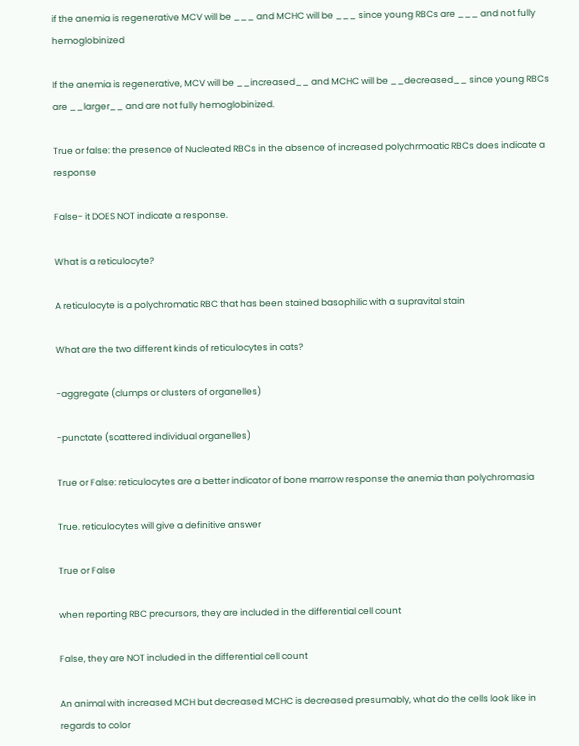if the anemia is regenerative MCV will be ___ and MCHC will be ___ since young RBCs are ___ and not fully hemoglobinized

If the anemia is regenerative, MCV will be __increased__ and MCHC will be __decreased__ since young RBCs are __larger__ and are not fully hemoglobinized.

True or false: the presence of Nucleated RBCs in the absence of increased polychrmoatic RBCs does indicate a response

False- it DOES NOT indicate a response.

What is a reticulocyte?

A reticulocyte is a polychromatic RBC that has been stained basophilic with a supravital stain

What are the two different kinds of reticulocytes in cats?

-aggregate (clumps or clusters of organelles)

-punctate (scattered individual organelles)

True or False: reticulocytes are a better indicator of bone marrow response the anemia than polychromasia

True. reticulocytes will give a definitive answer

True or False

when reporting RBC precursors, they are included in the differential cell count

False, they are NOT included in the differential cell count

An animal with increased MCH but decreased MCHC is decreased presumably, what do the cells look like in regards to color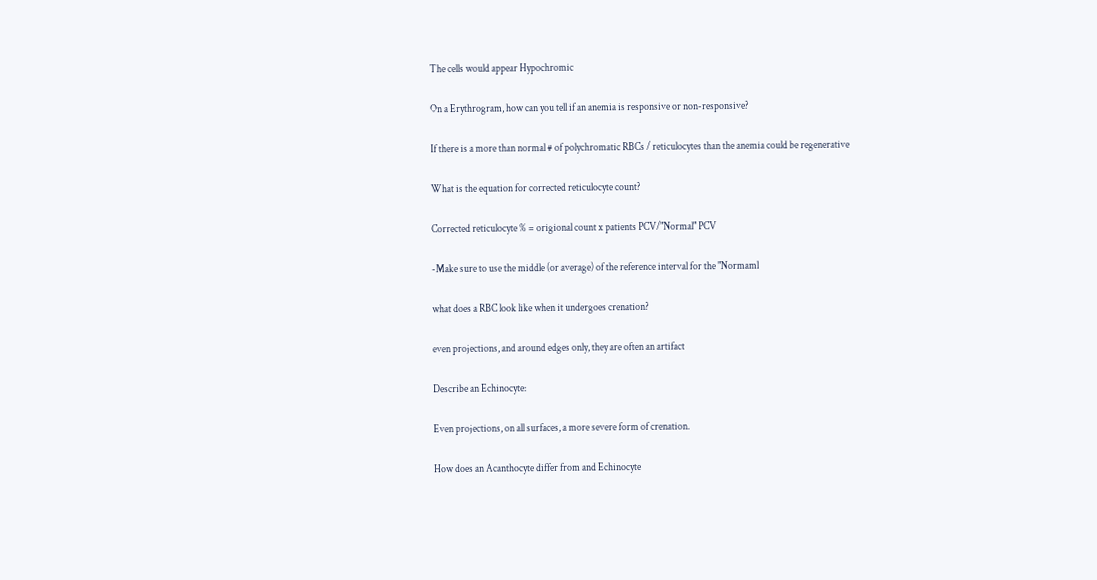The cells would appear Hypochromic

On a Erythrogram, how can you tell if an anemia is responsive or non-responsive?

If there is a more than normal # of polychromatic RBCs / reticulocytes than the anemia could be regenerative

What is the equation for corrected reticulocyte count?

Corrected reticulocyte % = origional count x patients PCV/"Normal" PCV

-Make sure to use the middle (or average) of the reference interval for the "Normaml

what does a RBC look like when it undergoes crenation?

even projections, and around edges only, they are often an artifact

Describe an Echinocyte:

Even projections, on all surfaces, a more severe form of crenation.

How does an Acanthocyte differ from and Echinocyte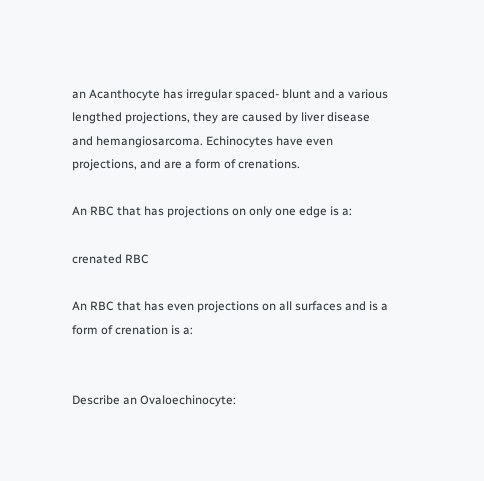an Acanthocyte has irregular spaced- blunt and a various lengthed projections, they are caused by liver disease and hemangiosarcoma. Echinocytes have even projections, and are a form of crenations.

An RBC that has projections on only one edge is a:

crenated RBC

An RBC that has even projections on all surfaces and is a form of crenation is a:


Describe an Ovaloechinocyte: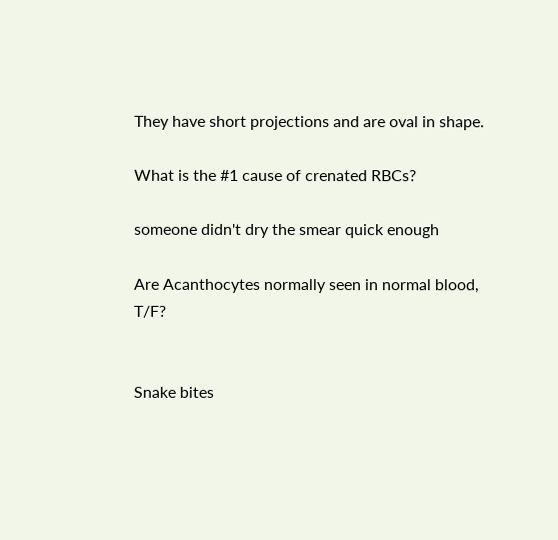They have short projections and are oval in shape.

What is the #1 cause of crenated RBCs?

someone didn't dry the smear quick enough

Are Acanthocytes normally seen in normal blood, T/F?


Snake bites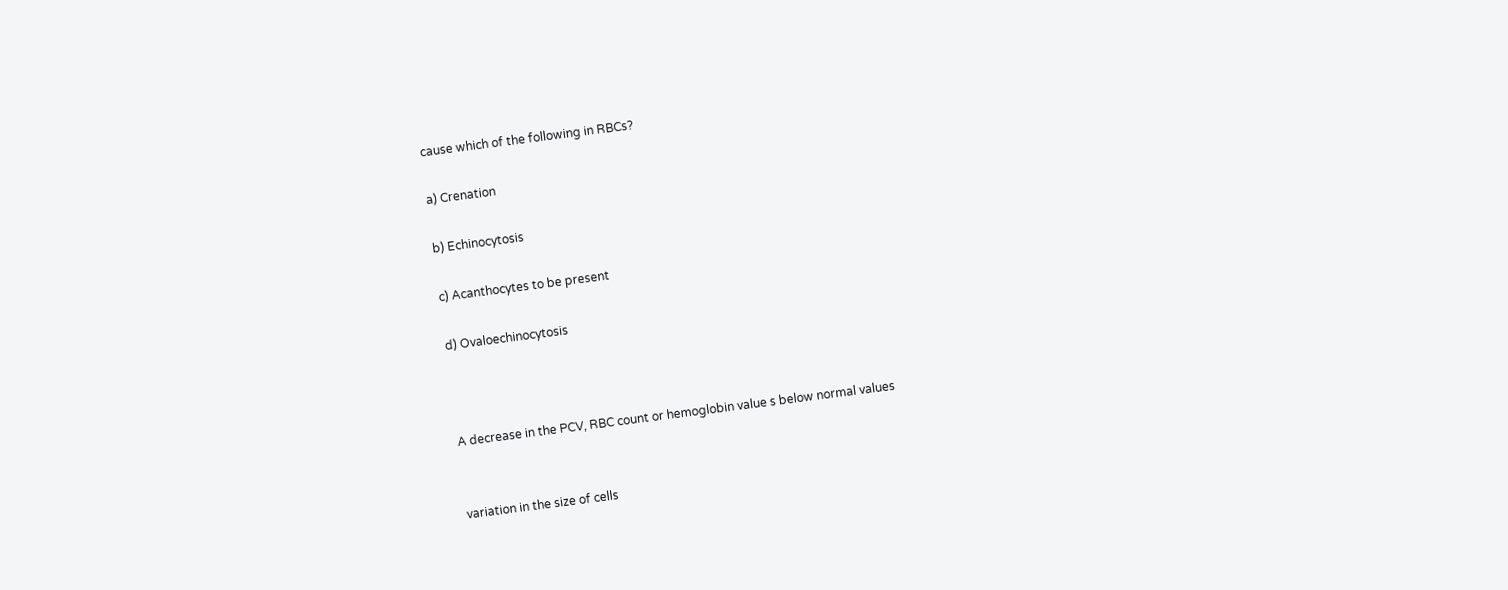cause which of the following in RBCs?

a) Crenation

b) Echinocytosis

c) Acanthocytes to be present

d) Ovaloechinocytosis



A decrease in the PCV, RBC count or hemoglobin value s below normal values


variation in the size of cells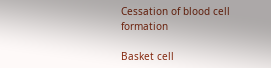Cessation of blood cell formation

Basket cell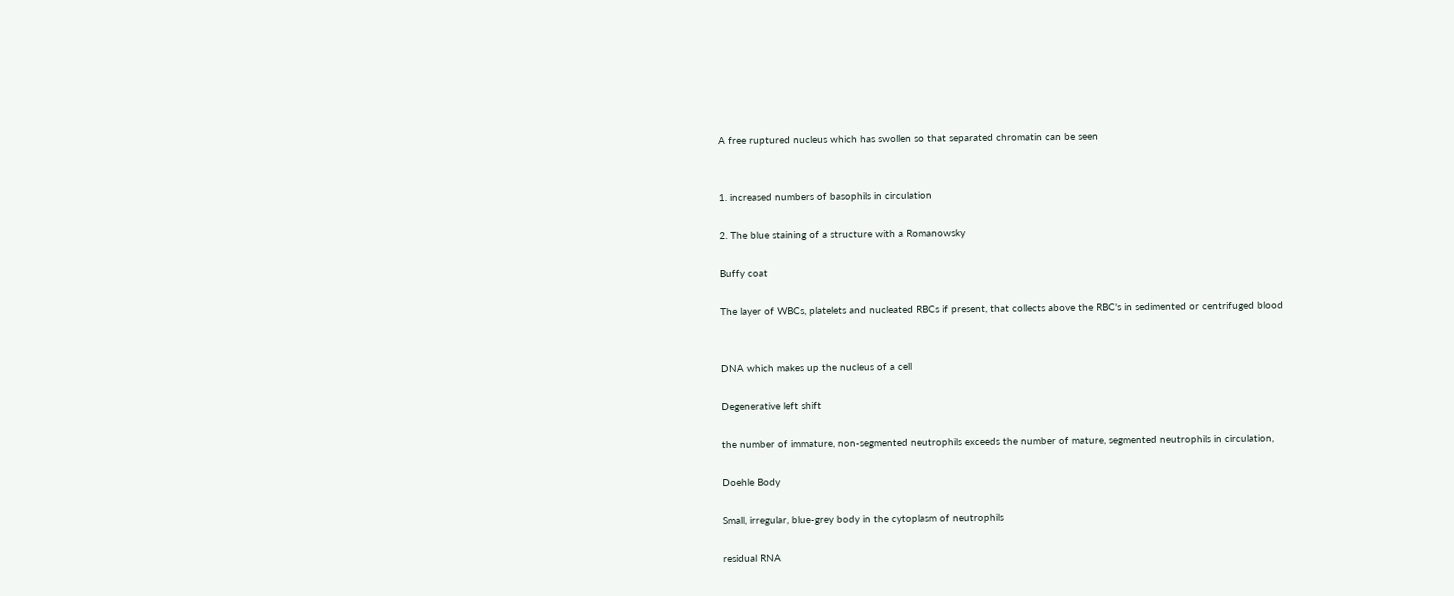A free ruptured nucleus which has swollen so that separated chromatin can be seen


1. increased numbers of basophils in circulation

2. The blue staining of a structure with a Romanowsky

Buffy coat

The layer of WBCs, platelets and nucleated RBCs if present, that collects above the RBC's in sedimented or centrifuged blood


DNA which makes up the nucleus of a cell

Degenerative left shift

the number of immature, non-segmented neutrophils exceeds the number of mature, segmented neutrophils in circulation,

Doehle Body

Small, irregular, blue-grey body in the cytoplasm of neutrophils

residual RNA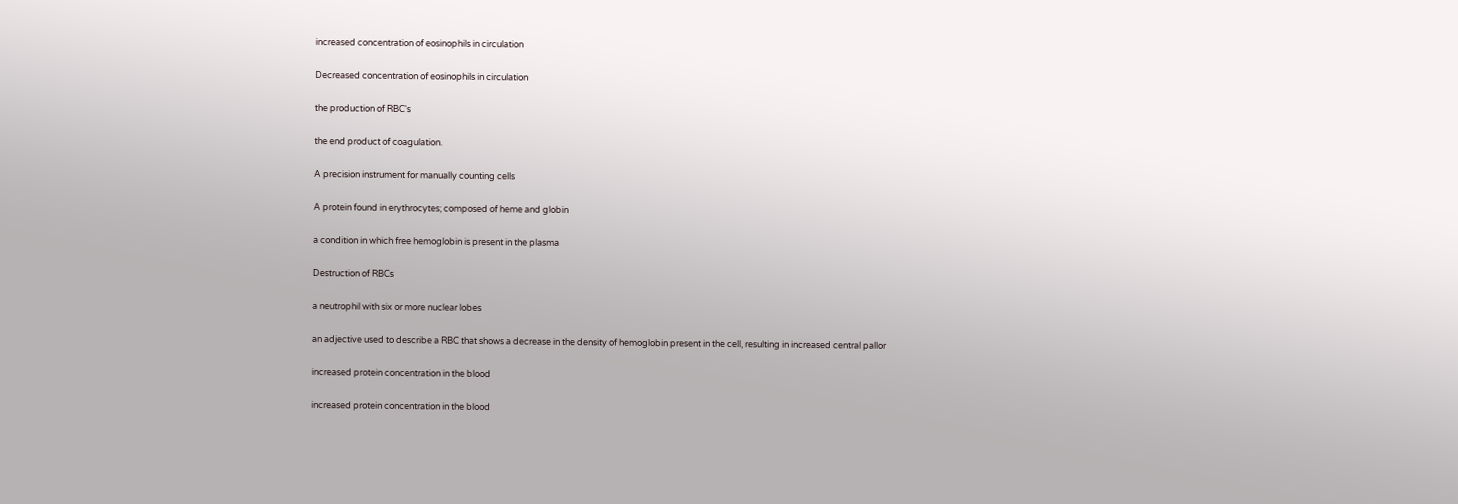increased concentration of eosinophils in circulation


Decreased concentration of eosinophils in circulation


the production of RBC's


the end product of coagulation.


A precision instrument for manually counting cells


A protein found in erythrocytes; composed of heme and globin


a condition in which free hemoglobin is present in the plasma


Destruction of RBCs


a neutrophil with six or more nuclear lobes


an adjective used to describe a RBC that shows a decrease in the density of hemoglobin present in the cell, resulting in increased central pallor


increased protein concentration in the blood


increased protein concentration in the blood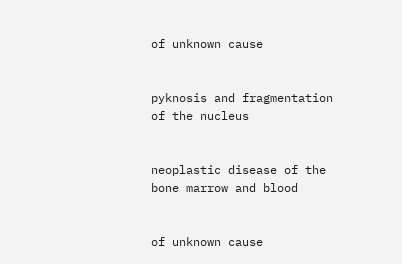of unknown cause


pyknosis and fragmentation of the nucleus


neoplastic disease of the bone marrow and blood


of unknown cause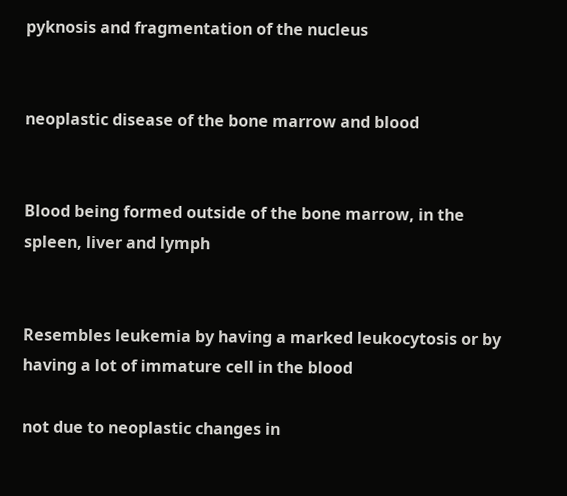pyknosis and fragmentation of the nucleus


neoplastic disease of the bone marrow and blood


Blood being formed outside of the bone marrow, in the spleen, liver and lymph


Resembles leukemia by having a marked leukocytosis or by having a lot of immature cell in the blood

not due to neoplastic changes in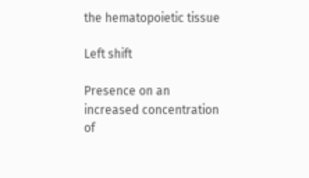the hematopoietic tissue

Left shift

Presence on an increased concentration of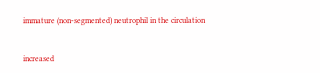immature (non-segmented) neutrophil in the circulation


increased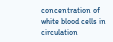concentration of white blood cells in circulation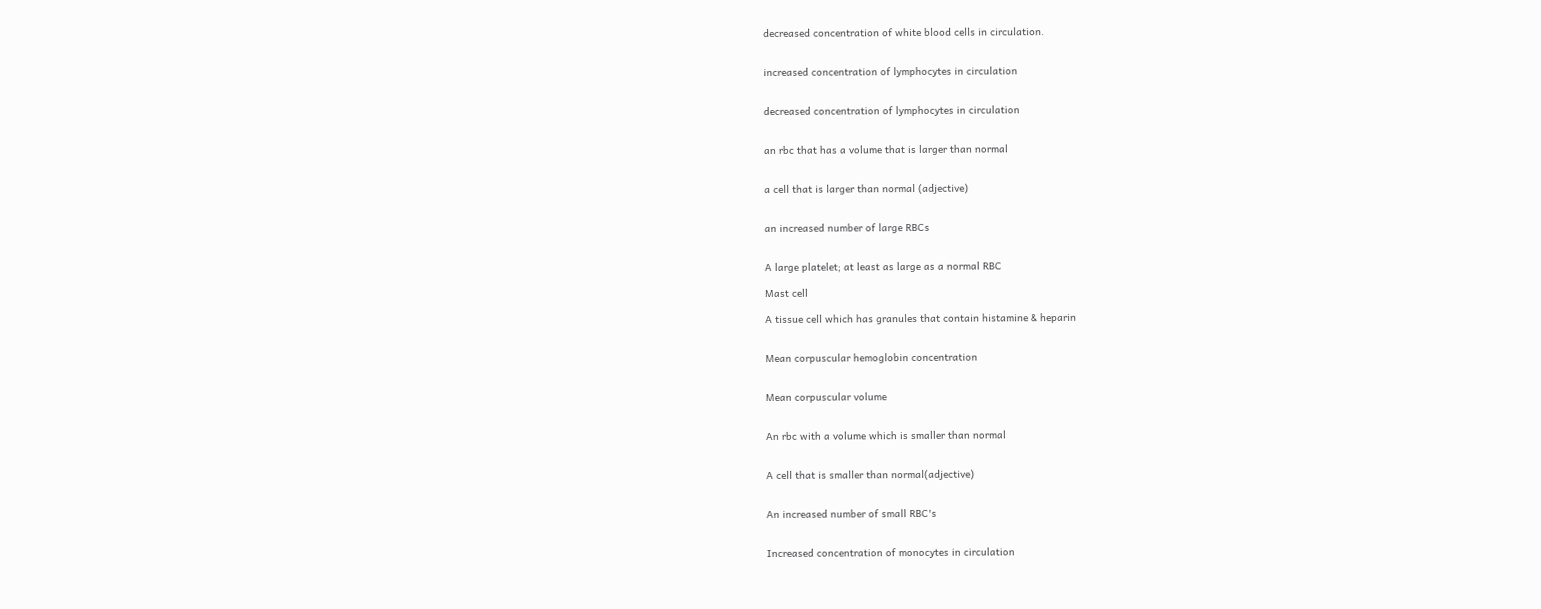decreased concentration of white blood cells in circulation.


increased concentration of lymphocytes in circulation


decreased concentration of lymphocytes in circulation


an rbc that has a volume that is larger than normal


a cell that is larger than normal (adjective)


an increased number of large RBCs


A large platelet; at least as large as a normal RBC

Mast cell

A tissue cell which has granules that contain histamine & heparin


Mean corpuscular hemoglobin concentration


Mean corpuscular volume


An rbc with a volume which is smaller than normal


A cell that is smaller than normal(adjective)


An increased number of small RBC's


Increased concentration of monocytes in circulation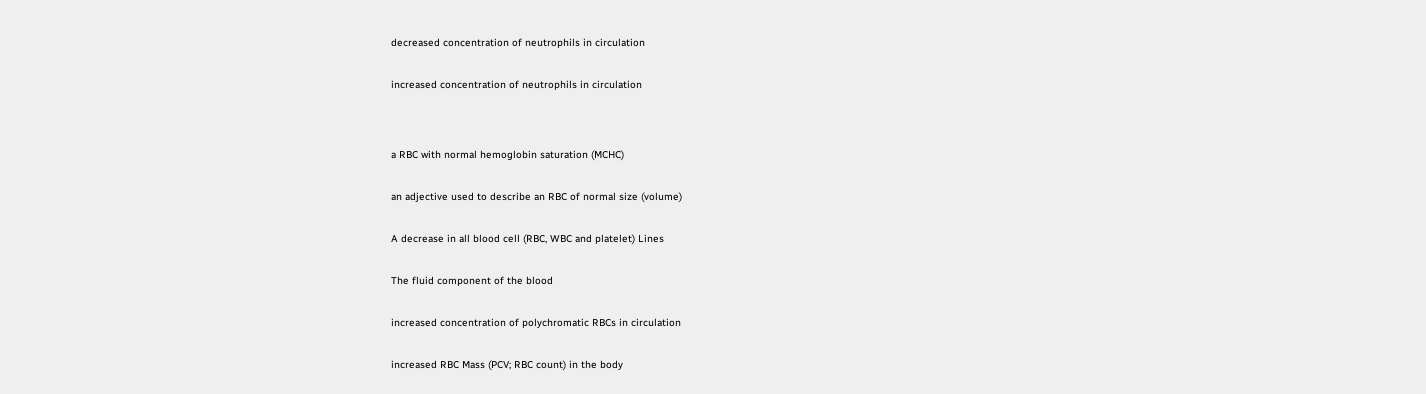decreased concentration of neutrophils in circulation


increased concentration of neutrophils in circulation




a RBC with normal hemoglobin saturation (MCHC)


an adjective used to describe an RBC of normal size (volume)


A decrease in all blood cell (RBC, WBC and platelet) Lines


The fluid component of the blood


increased concentration of polychromatic RBCs in circulation


increased RBC Mass (PCV; RBC count) in the body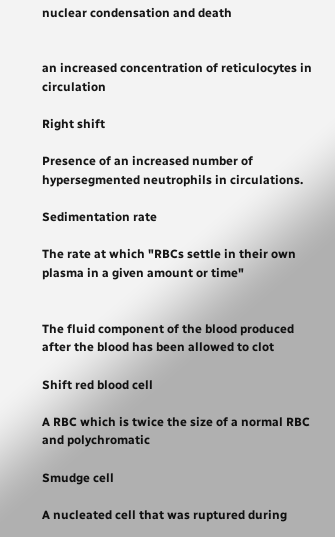nuclear condensation and death


an increased concentration of reticulocytes in circulation

Right shift

Presence of an increased number of hypersegmented neutrophils in circulations.

Sedimentation rate

The rate at which "RBCs settle in their own plasma in a given amount or time"


The fluid component of the blood produced after the blood has been allowed to clot

Shift red blood cell

A RBC which is twice the size of a normal RBC and polychromatic

Smudge cell

A nucleated cell that was ruptured during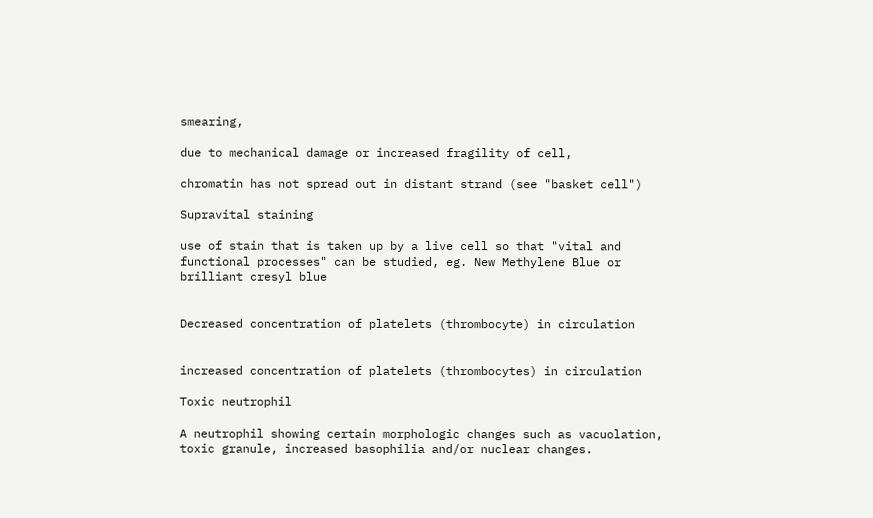smearing,

due to mechanical damage or increased fragility of cell,

chromatin has not spread out in distant strand (see "basket cell")

Supravital staining

use of stain that is taken up by a live cell so that "vital and functional processes" can be studied, eg. New Methylene Blue or brilliant cresyl blue


Decreased concentration of platelets (thrombocyte) in circulation


increased concentration of platelets (thrombocytes) in circulation

Toxic neutrophil

A neutrophil showing certain morphologic changes such as vacuolation, toxic granule, increased basophilia and/or nuclear changes.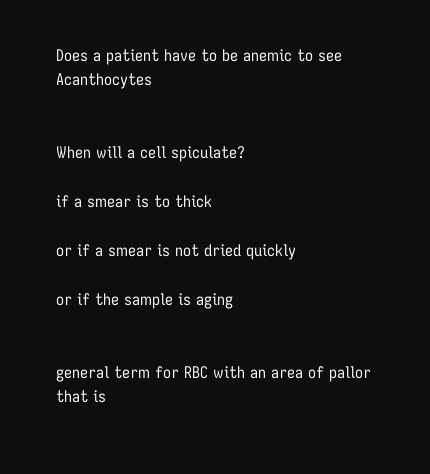Does a patient have to be anemic to see Acanthocytes


When will a cell spiculate?

if a smear is to thick

or if a smear is not dried quickly

or if the sample is aging


general term for RBC with an area of pallor that is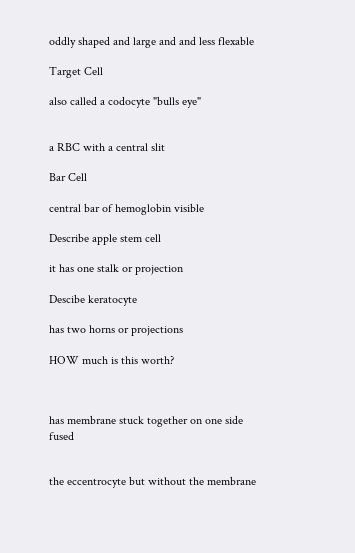oddly shaped and large and and less flexable

Target Cell

also called a codocyte "bulls eye"


a RBC with a central slit

Bar Cell

central bar of hemoglobin visible

Describe apple stem cell

it has one stalk or projection

Descibe keratocyte

has two horns or projections

HOW much is this worth?



has membrane stuck together on one side fused


the eccentrocyte but without the membrane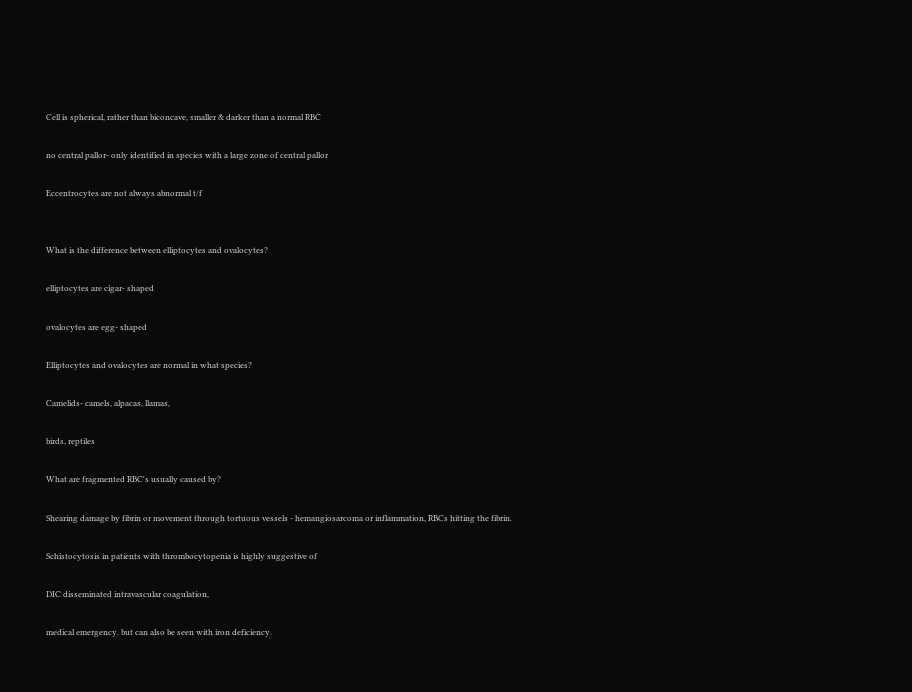Cell is spherical, rather than biconcave, smaller & darker than a normal RBC

no central pallor- only identified in species with a large zone of central pallor

Eccentrocytes are not always abnormal t/f


What is the difference between elliptocytes and ovalocytes?

elliptocytes are cigar- shaped

ovalocytes are egg- shaped

Elliptocytes and ovalocytes are normal in what species?

Camelids- camels, alpacas, llamas,

birds, reptiles

What are fragmented RBC's usually caused by?

Shearing damage by fibrin or movement through tortuous vessels - hemangiosarcoma or inflammation, RBCs hitting the fibrin.

Schistocytosis in patients with thrombocytopenia is highly suggestive of

DIC disseminated intravascular coagulation,

medical emergency. but can also be seen with iron deficiency.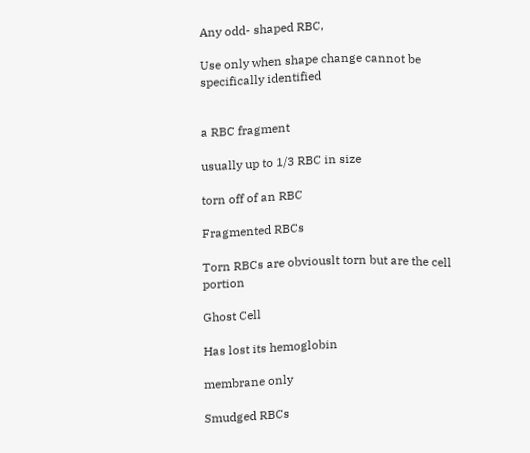Any odd- shaped RBC,

Use only when shape change cannot be specifically identified


a RBC fragment

usually up to 1/3 RBC in size

torn off of an RBC

Fragmented RBCs

Torn RBCs are obviouslt torn but are the cell portion

Ghost Cell

Has lost its hemoglobin

membrane only

Smudged RBCs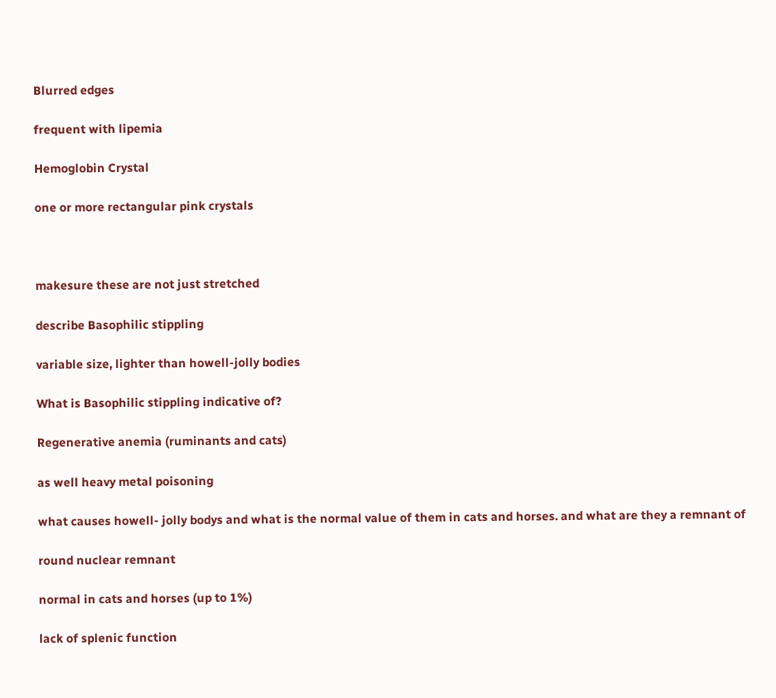Blurred edges

frequent with lipemia

Hemoglobin Crystal

one or more rectangular pink crystals



makesure these are not just stretched

describe Basophilic stippling

variable size, lighter than howell-jolly bodies

What is Basophilic stippling indicative of?

Regenerative anemia (ruminants and cats)

as well heavy metal poisoning

what causes howell- jolly bodys and what is the normal value of them in cats and horses. and what are they a remnant of

round nuclear remnant

normal in cats and horses (up to 1%)

lack of splenic function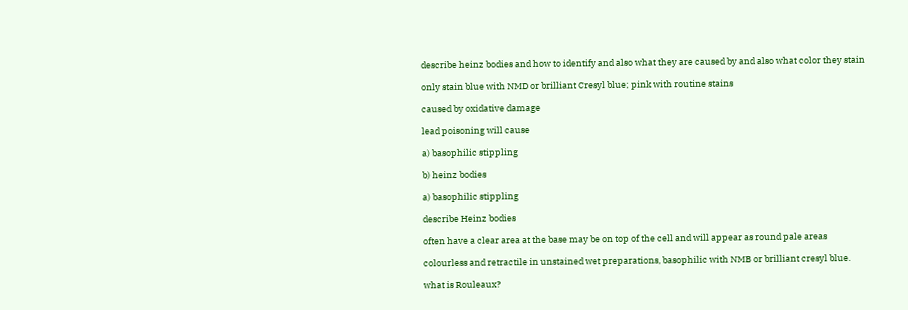describe heinz bodies and how to identify and also what they are caused by and also what color they stain

only stain blue with NMD or brilliant Cresyl blue; pink with routine stains

caused by oxidative damage

lead poisoning will cause

a) basophilic stippling

b) heinz bodies

a) basophilic stippling

describe Heinz bodies

often have a clear area at the base may be on top of the cell and will appear as round pale areas

colourless and retractile in unstained wet preparations, basophilic with NMB or brilliant cresyl blue.

what is Rouleaux?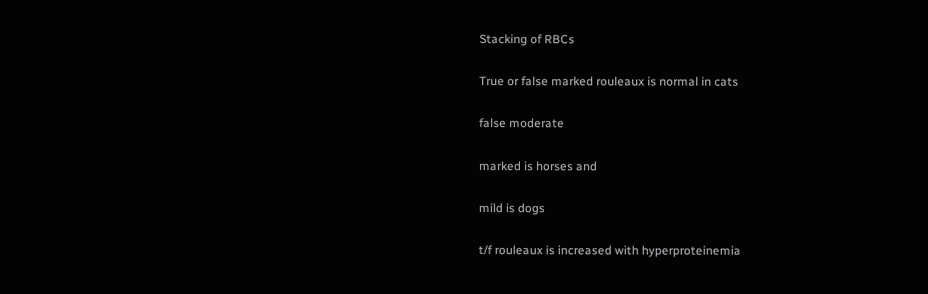Stacking of RBCs

True or false marked rouleaux is normal in cats

false moderate

marked is horses and

mild is dogs

t/f rouleaux is increased with hyperproteinemia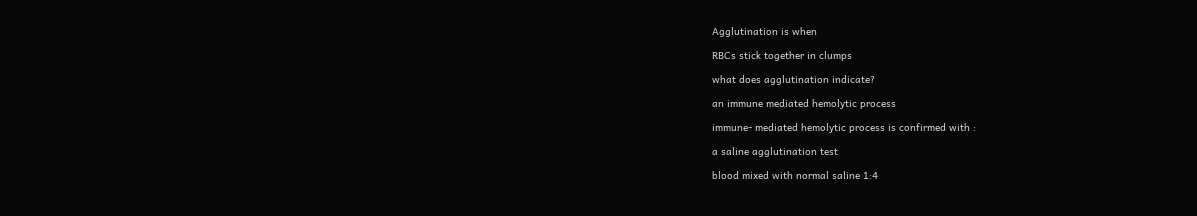Agglutination is when

RBCs stick together in clumps

what does agglutination indicate?

an immune mediated hemolytic process

immune- mediated hemolytic process is confirmed with :

a saline agglutination test

blood mixed with normal saline 1:4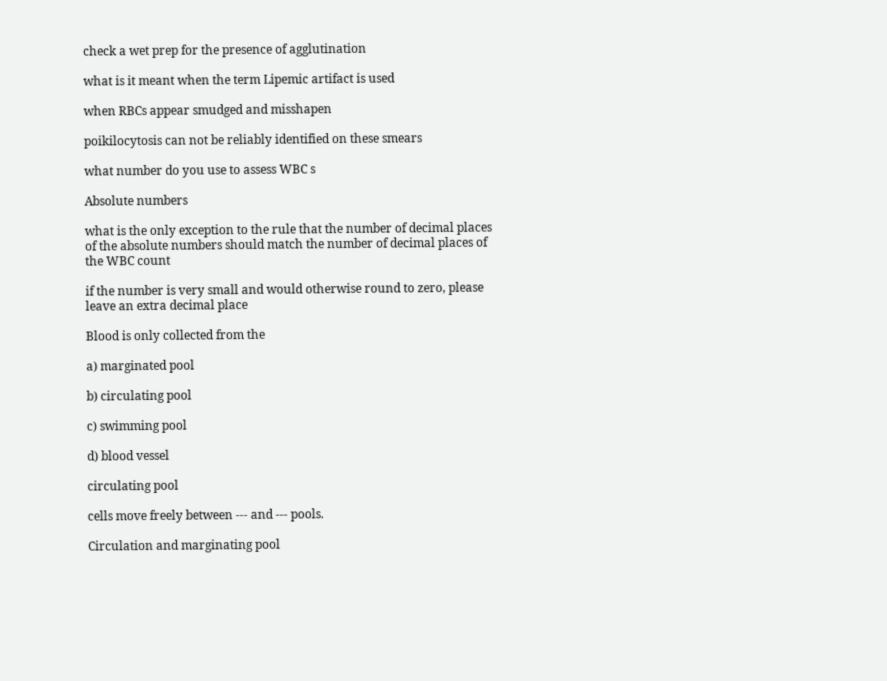check a wet prep for the presence of agglutination

what is it meant when the term Lipemic artifact is used

when RBCs appear smudged and misshapen

poikilocytosis can not be reliably identified on these smears

what number do you use to assess WBC s

Absolute numbers

what is the only exception to the rule that the number of decimal places of the absolute numbers should match the number of decimal places of the WBC count

if the number is very small and would otherwise round to zero, please leave an extra decimal place

Blood is only collected from the

a) marginated pool

b) circulating pool

c) swimming pool

d) blood vessel

circulating pool

cells move freely between --- and --- pools.

Circulation and marginating pool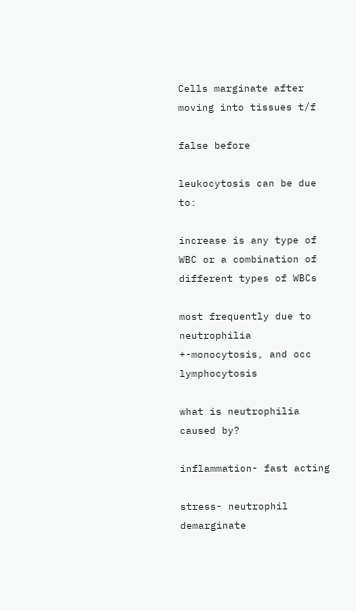Cells marginate after moving into tissues t/f

false before

leukocytosis can be due to:

increase is any type of WBC or a combination of different types of WBCs

most frequently due to neutrophilia +-monocytosis, and occ lymphocytosis

what is neutrophilia caused by?

inflammation- fast acting

stress- neutrophil demarginate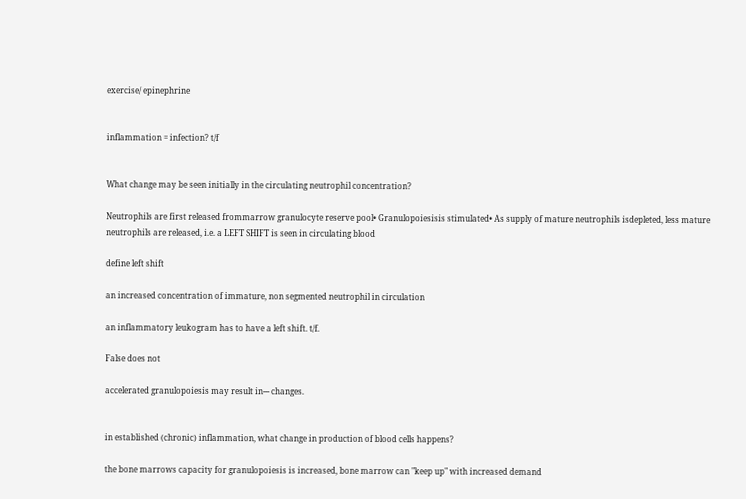exercise/ epinephrine


inflammation = infection? t/f


What change may be seen initially in the circulating neutrophil concentration?

Neutrophils are first released frommarrow granulocyte reserve pool• Granulopoiesisis stimulated• As supply of mature neutrophils isdepleted, less mature neutrophils are released, i.e. a LEFT SHIFT is seen in circulating blood

define left shift

an increased concentration of immature, non segmented neutrophil in circulation

an inflammatory leukogram has to have a left shift. t/f.

False does not

accelerated granulopoiesis may result in--- changes.


in established (chronic) inflammation, what change in production of blood cells happens?

the bone marrows capacity for granulopoiesis is increased, bone marrow can "keep up" with increased demand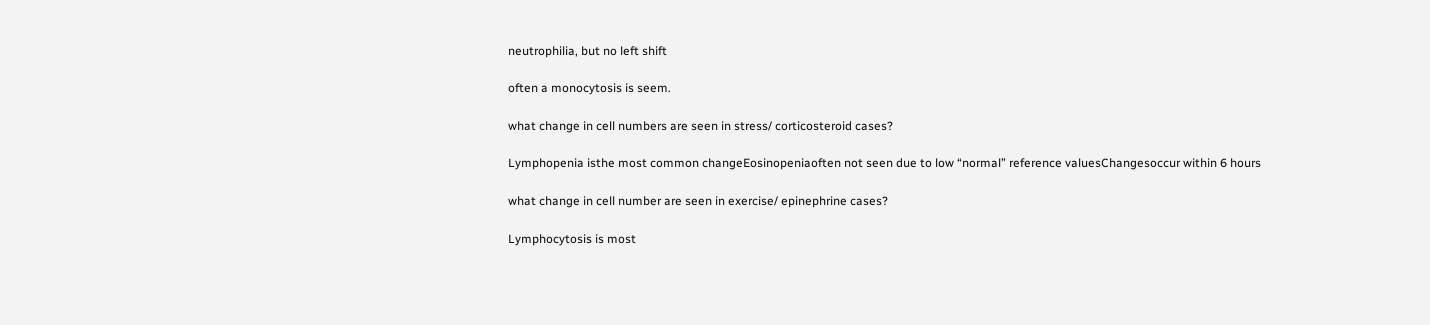neutrophilia, but no left shift

often a monocytosis is seem.

what change in cell numbers are seen in stress/ corticosteroid cases?

Lymphopenia isthe most common changeEosinopeniaoften not seen due to low “normal” reference valuesChangesoccur within 6 hours

what change in cell number are seen in exercise/ epinephrine cases?

Lymphocytosis is most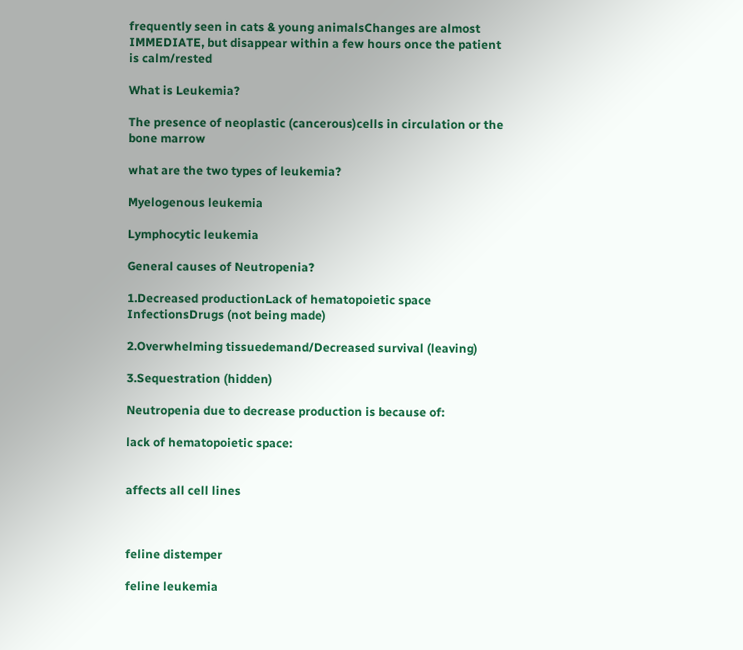frequently seen in cats & young animalsChanges are almost IMMEDIATE, but disappear within a few hours once the patient is calm/rested

What is Leukemia?

The presence of neoplastic (cancerous)cells in circulation or the bone marrow

what are the two types of leukemia?

Myelogenous leukemia

Lymphocytic leukemia

General causes of Neutropenia?

1.Decreased productionLack of hematopoietic space InfectionsDrugs (not being made)

2.Overwhelming tissuedemand/Decreased survival (leaving)

3.Sequestration (hidden)

Neutropenia due to decrease production is because of:

lack of hematopoietic space:


affects all cell lines



feline distemper

feline leukemia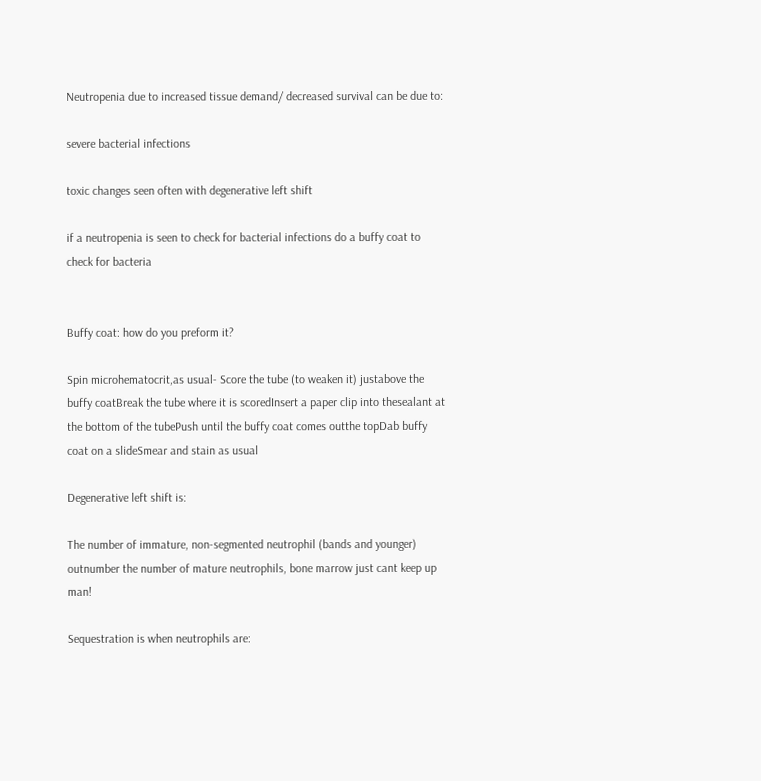Neutropenia due to increased tissue demand/ decreased survival can be due to:

severe bacterial infections

toxic changes seen often with degenerative left shift

if a neutropenia is seen to check for bacterial infections do a buffy coat to check for bacteria


Buffy coat: how do you preform it?

Spin microhematocrit,as usual- Score the tube (to weaken it) justabove the buffy coatBreak the tube where it is scoredInsert a paper clip into thesealant at the bottom of the tubePush until the buffy coat comes outthe topDab buffy coat on a slideSmear and stain as usual

Degenerative left shift is:

The number of immature, non-segmented neutrophil (bands and younger) outnumber the number of mature neutrophils, bone marrow just cant keep up man!

Sequestration is when neutrophils are: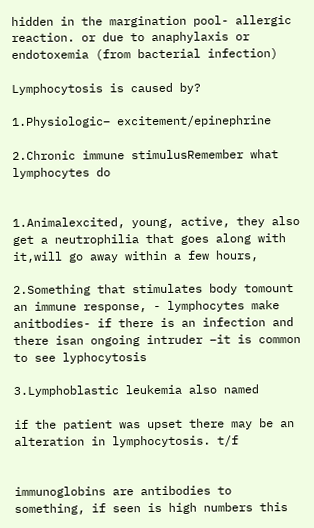hidden in the margination pool- allergic reaction. or due to anaphylaxis or endotoxemia (from bacterial infection)

Lymphocytosis is caused by?

1.Physiologic– excitement/epinephrine

2.Chronic immune stimulusRemember what lymphocytes do


1.Animalexcited, young, active, they also get a neutrophilia that goes along with it,will go away within a few hours,

2.Something that stimulates body tomount an immune response, - lymphocytes make anitbodies- if there is an infection and there isan ongoing intruder –it is common to see lyphocytosis

3.Lymphoblastic leukemia also named

if the patient was upset there may be an alteration in lymphocytosis. t/f


immunoglobins are antibodies to something, if seen is high numbers this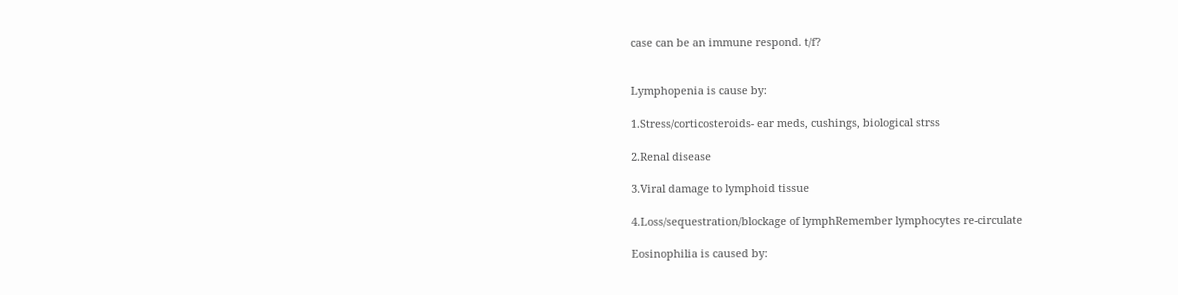case can be an immune respond. t/f?


Lymphopenia is cause by:

1.Stress/corticosteroids- ear meds, cushings, biological strss

2.Renal disease

3.Viral damage to lymphoid tissue

4.Loss/sequestration/blockage of lymphRemember lymphocytes re-circulate

Eosinophilia is caused by: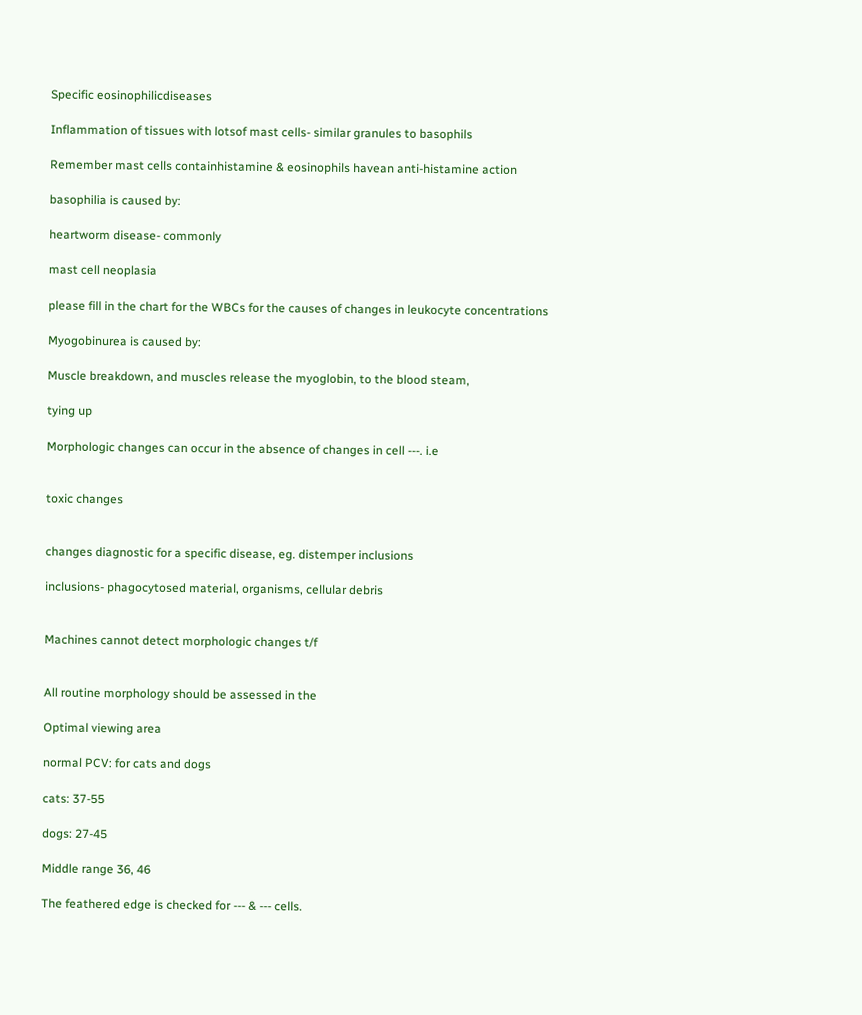Specific eosinophilicdiseases

Inflammation of tissues with lotsof mast cells- similar granules to basophils

Remember mast cells containhistamine & eosinophils havean anti-histamine action

basophilia is caused by:

heartworm disease- commonly

mast cell neoplasia

please fill in the chart for the WBCs for the causes of changes in leukocyte concentrations

Myogobinurea is caused by:

Muscle breakdown, and muscles release the myoglobin, to the blood steam,

tying up

Morphologic changes can occur in the absence of changes in cell ---. i.e


toxic changes


changes diagnostic for a specific disease, eg. distemper inclusions

inclusions- phagocytosed material, organisms, cellular debris


Machines cannot detect morphologic changes t/f


All routine morphology should be assessed in the

Optimal viewing area

normal PCV: for cats and dogs

cats: 37-55

dogs: 27-45

Middle range 36, 46

The feathered edge is checked for --- & --- cells.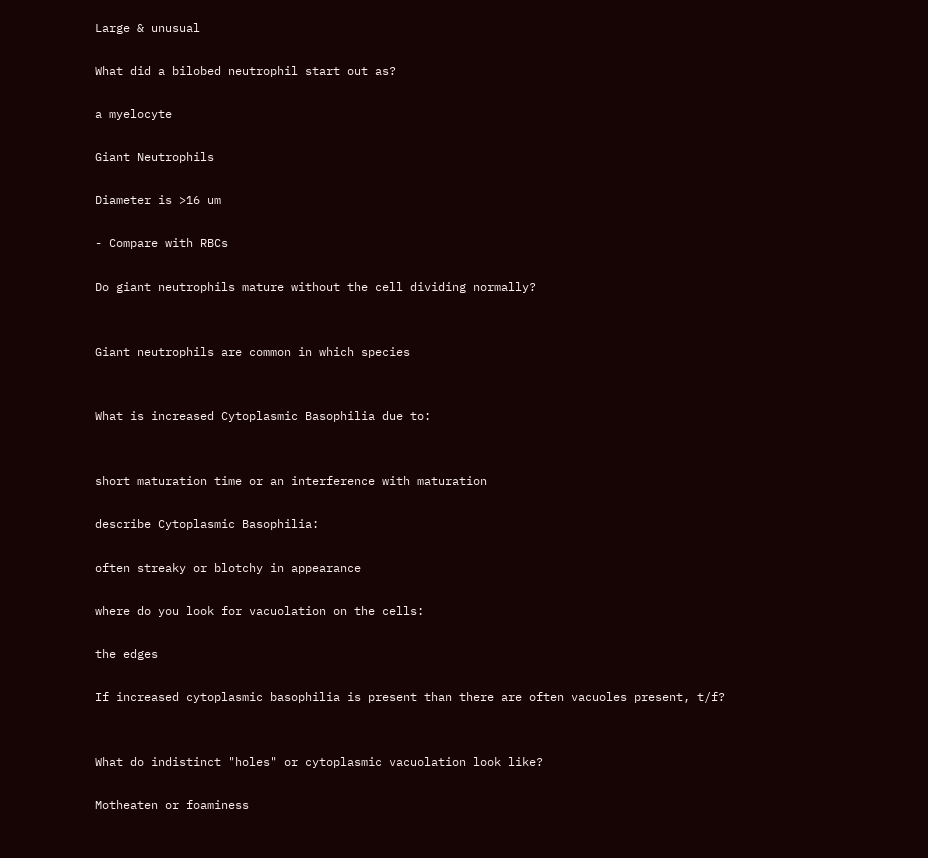Large & unusual

What did a bilobed neutrophil start out as?

a myelocyte

Giant Neutrophils

Diameter is >16 um

- Compare with RBCs

Do giant neutrophils mature without the cell dividing normally?


Giant neutrophils are common in which species


What is increased Cytoplasmic Basophilia due to:


short maturation time or an interference with maturation

describe Cytoplasmic Basophilia:

often streaky or blotchy in appearance

where do you look for vacuolation on the cells:

the edges

If increased cytoplasmic basophilia is present than there are often vacuoles present, t/f?


What do indistinct "holes" or cytoplasmic vacuolation look like?

Motheaten or foaminess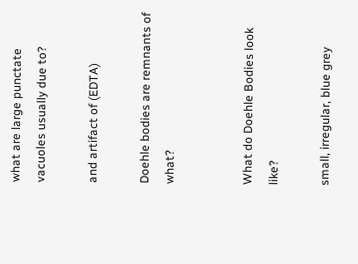what are large punctate vacuoles usually due to?

and artifact of (EDTA)

Doehle bodies are remnants of what?


What do Doehle Bodies look like?

small, irregular, blue grey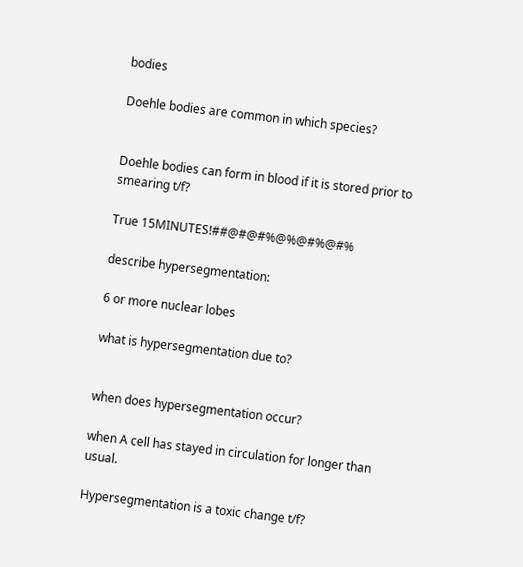bodies

Doehle bodies are common in which species?


Doehle bodies can form in blood if it is stored prior to smearing t/f?

True 15MINUTES!##@#@#%@%@#%@#%

describe hypersegmentation:

6 or more nuclear lobes

what is hypersegmentation due to?


when does hypersegmentation occur?

when A cell has stayed in circulation for longer than usual.

Hypersegmentation is a toxic change t/f?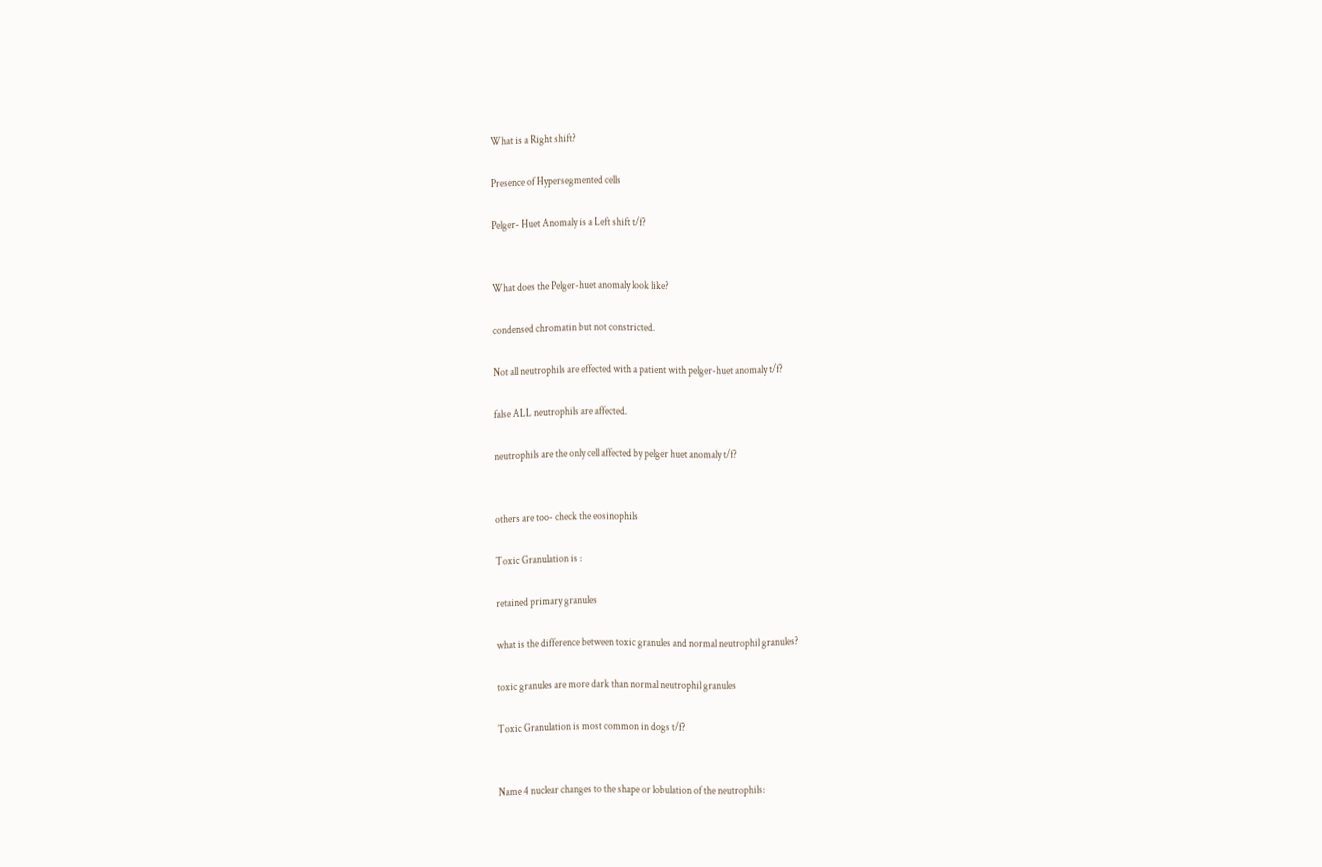What is a Right shift?

Presence of Hypersegmented cells

Pelger- Huet Anomaly is a Left shift t/f?


What does the Pelger-huet anomaly look like?

condensed chromatin but not constricted.

Not all neutrophils are effected with a patient with pelger-huet anomaly t/f?

false ALL neutrophils are affected.

neutrophils are the only cell affected by pelger huet anomaly t/f?


others are too- check the eosinophils

Toxic Granulation is :

retained primary granules

what is the difference between toxic granules and normal neutrophil granules?

toxic granules are more dark than normal neutrophil granules

Toxic Granulation is most common in dogs t/f?


Name 4 nuclear changes to the shape or lobulation of the neutrophils: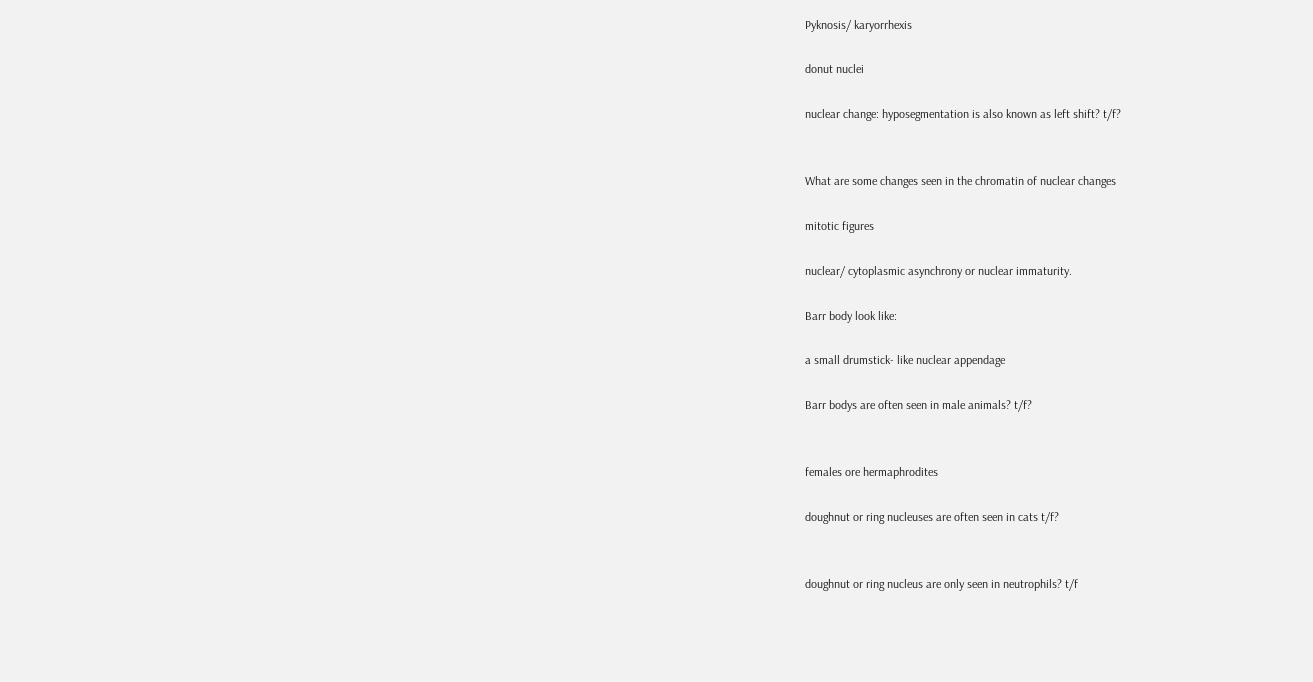Pyknosis/ karyorrhexis

donut nuclei

nuclear change: hyposegmentation is also known as left shift? t/f?


What are some changes seen in the chromatin of nuclear changes

mitotic figures

nuclear/ cytoplasmic asynchrony or nuclear immaturity.

Barr body look like:

a small drumstick- like nuclear appendage

Barr bodys are often seen in male animals? t/f?


females ore hermaphrodites

doughnut or ring nucleuses are often seen in cats t/f?


doughnut or ring nucleus are only seen in neutrophils? t/f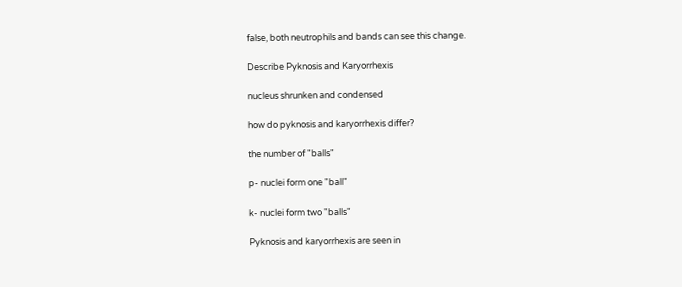false, both neutrophils and bands can see this change.

Describe Pyknosis and Karyorrhexis

nucleus shrunken and condensed

how do pyknosis and karyorrhexis differ?

the number of "balls"

p- nuclei form one "ball"

k- nuclei form two "balls"

Pyknosis and karyorrhexis are seen in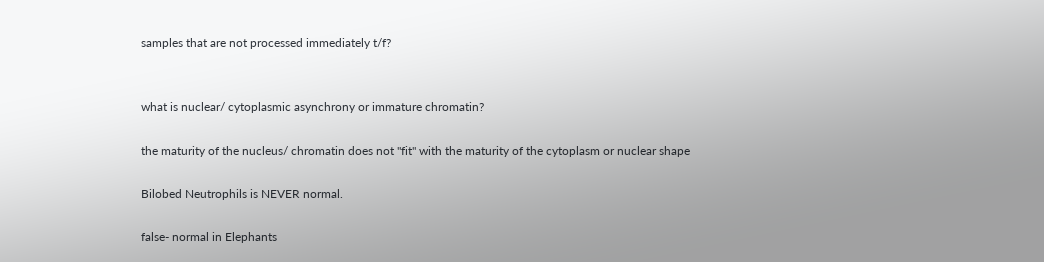samples that are not processed immediately t/f?


what is nuclear/ cytoplasmic asynchrony or immature chromatin?

the maturity of the nucleus/ chromatin does not "fit" with the maturity of the cytoplasm or nuclear shape

Bilobed Neutrophils is NEVER normal.

false- normal in Elephants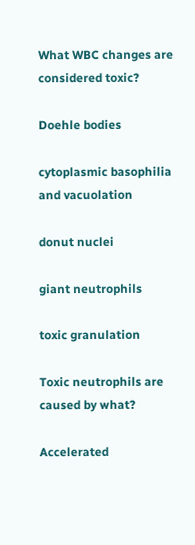What WBC changes are considered toxic?

Doehle bodies

cytoplasmic basophilia and vacuolation

donut nuclei

giant neutrophils

toxic granulation

Toxic neutrophils are caused by what?

Accelerated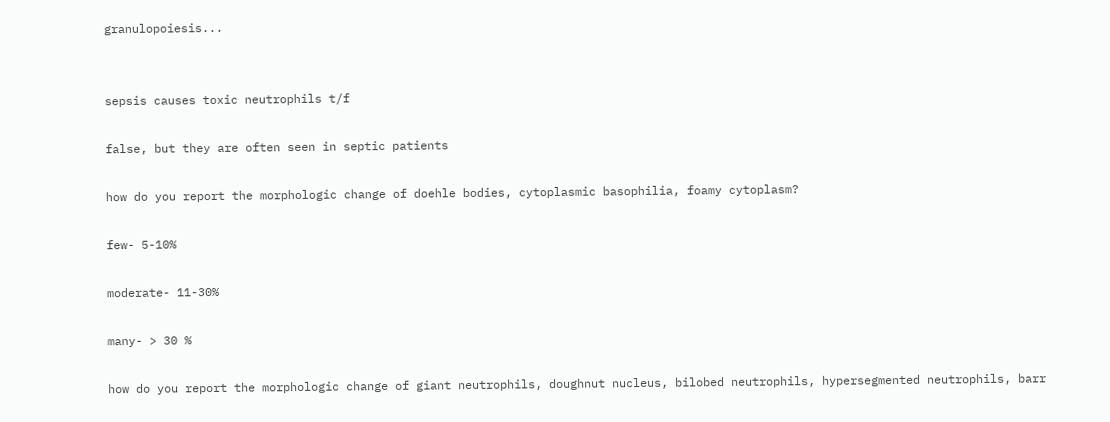granulopoiesis...


sepsis causes toxic neutrophils t/f

false, but they are often seen in septic patients

how do you report the morphologic change of doehle bodies, cytoplasmic basophilia, foamy cytoplasm?

few- 5-10%

moderate- 11-30%

many- > 30 %

how do you report the morphologic change of giant neutrophils, doughnut nucleus, bilobed neutrophils, hypersegmented neutrophils, barr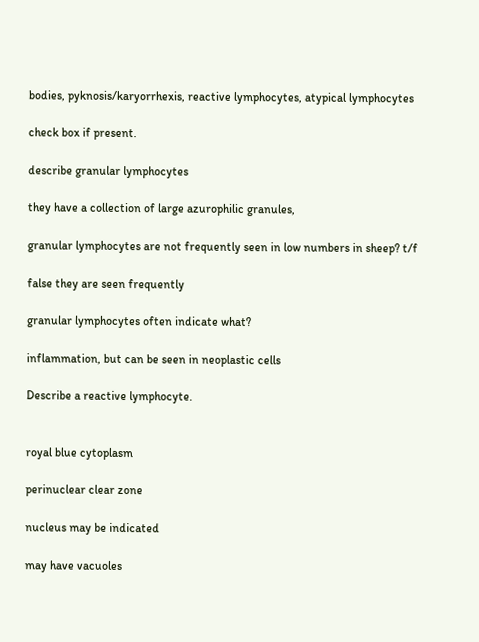bodies, pyknosis/karyorrhexis, reactive lymphocytes, atypical lymphocytes

check box if present.

describe granular lymphocytes

they have a collection of large azurophilic granules,

granular lymphocytes are not frequently seen in low numbers in sheep? t/f

false they are seen frequently

granular lymphocytes often indicate what?

inflammation, but can be seen in neoplastic cells

Describe a reactive lymphocyte.


royal blue cytoplasm

perinuclear clear zone

nucleus may be indicated

may have vacuoles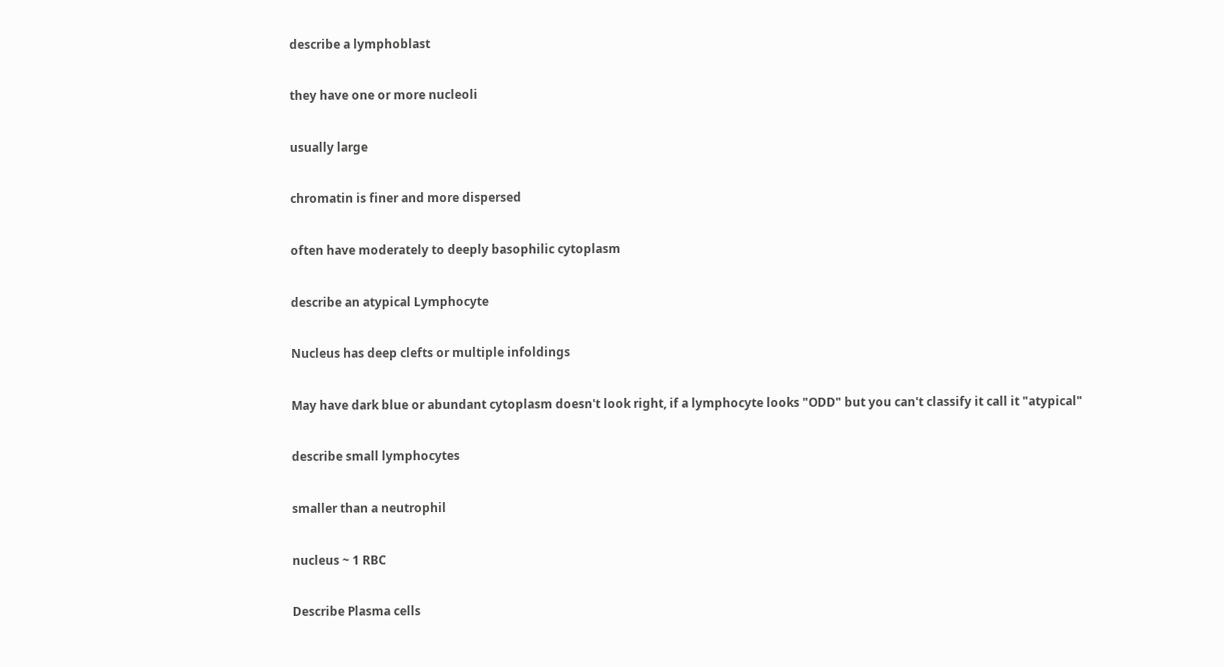describe a lymphoblast

they have one or more nucleoli

usually large

chromatin is finer and more dispersed

often have moderately to deeply basophilic cytoplasm

describe an atypical Lymphocyte

Nucleus has deep clefts or multiple infoldings

May have dark blue or abundant cytoplasm doesn't look right, if a lymphocyte looks "ODD" but you can't classify it call it "atypical"

describe small lymphocytes

smaller than a neutrophil

nucleus ~ 1 RBC

Describe Plasma cells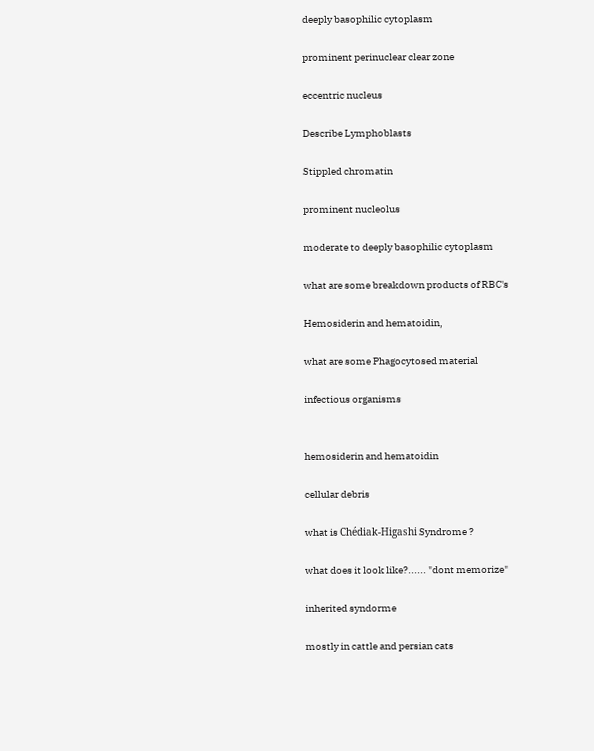deeply basophilic cytoplasm

prominent perinuclear clear zone

eccentric nucleus

Describe Lymphoblasts

Stippled chromatin

prominent nucleolus

moderate to deeply basophilic cytoplasm

what are some breakdown products of RBC's

Hemosiderin and hematoidin,

what are some Phagocytosed material

infectious organisms


hemosiderin and hematoidin

cellular debris

what is Chédiak-Higashi Syndrome ?

what does it look like?...... "dont memorize"

inherited syndorme

mostly in cattle and persian cats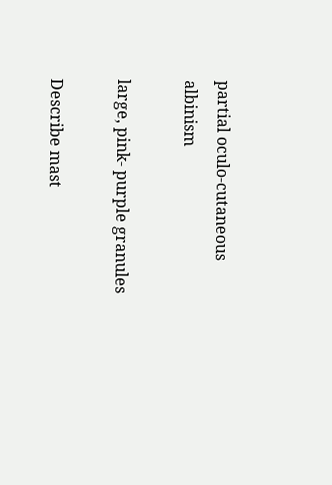partial oculo-cutaneous albinism

large, pink- purple granules

Describe mast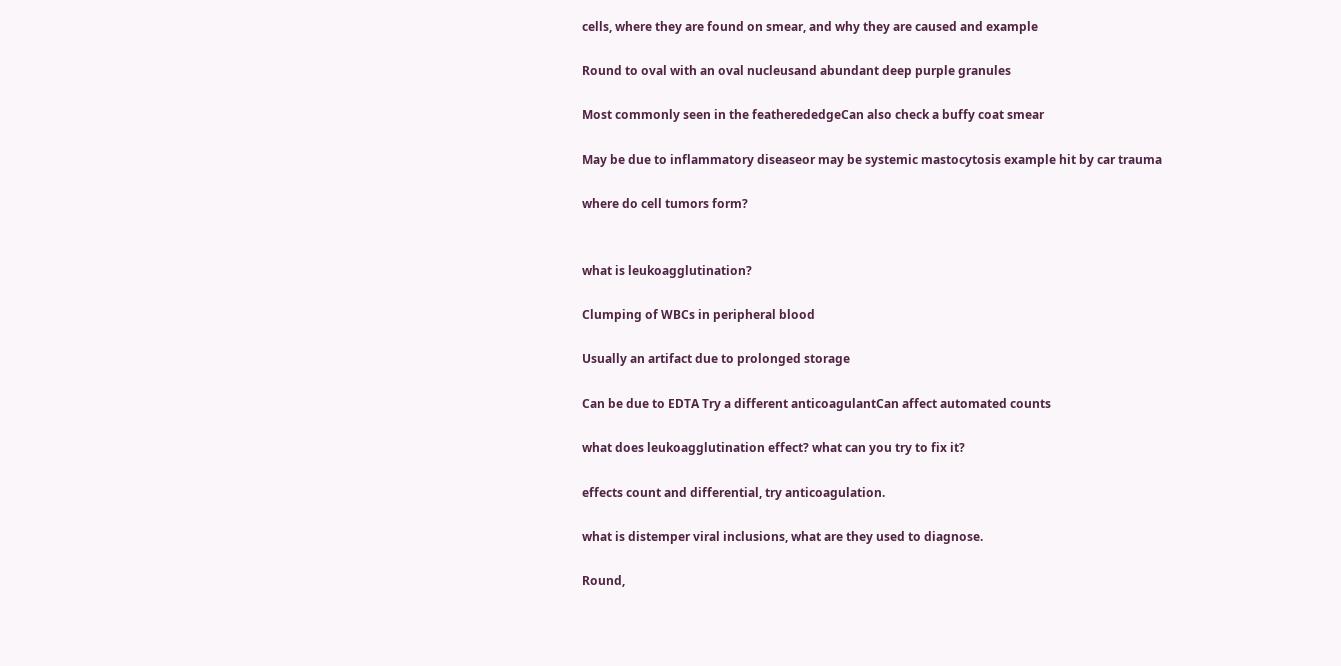cells, where they are found on smear, and why they are caused and example

Round to oval with an oval nucleusand abundant deep purple granules

Most commonly seen in the featherededgeCan also check a buffy coat smear

May be due to inflammatory diseaseor may be systemic mastocytosis example hit by car trauma

where do cell tumors form?


what is leukoagglutination?

Clumping of WBCs in peripheral blood

Usually an artifact due to prolonged storage

Can be due to EDTA Try a different anticoagulantCan affect automated counts

what does leukoagglutination effect? what can you try to fix it?

effects count and differential, try anticoagulation.

what is distemper viral inclusions, what are they used to diagnose.

Round,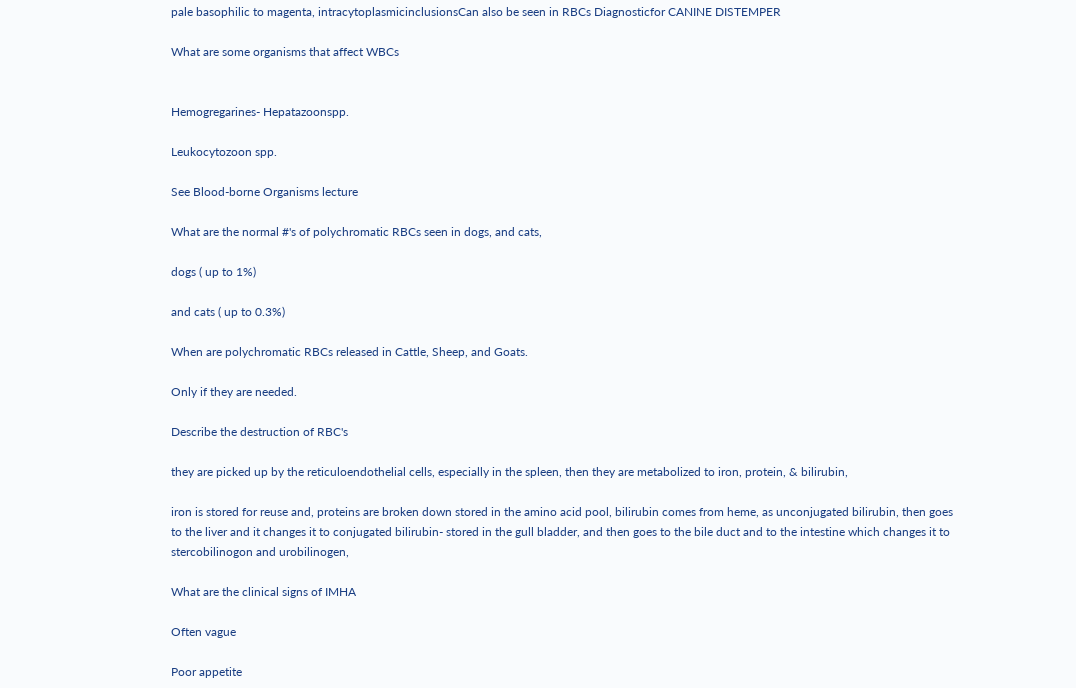pale basophilic to magenta, intracytoplasmicinclusionsCan also be seen in RBCs Diagnosticfor CANINE DISTEMPER

What are some organisms that affect WBCs


Hemogregarines- Hepatazoonspp.

Leukocytozoon spp.

See Blood-borne Organisms lecture

What are the normal #'s of polychromatic RBCs seen in dogs, and cats,

dogs ( up to 1%)

and cats ( up to 0.3%)

When are polychromatic RBCs released in Cattle, Sheep, and Goats.

Only if they are needed.

Describe the destruction of RBC's

they are picked up by the reticuloendothelial cells, especially in the spleen, then they are metabolized to iron, protein, & bilirubin,

iron is stored for reuse and, proteins are broken down stored in the amino acid pool, bilirubin comes from heme, as unconjugated bilirubin, then goes to the liver and it changes it to conjugated bilirubin- stored in the gull bladder, and then goes to the bile duct and to the intestine which changes it to stercobilinogon and urobilinogen,

What are the clinical signs of IMHA

Often vague

Poor appetite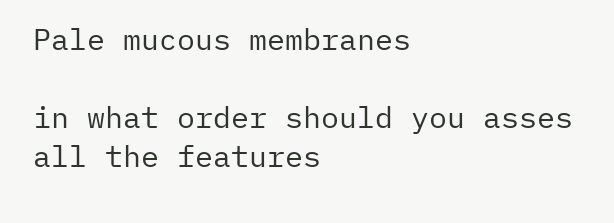Pale mucous membranes

in what order should you asses all the features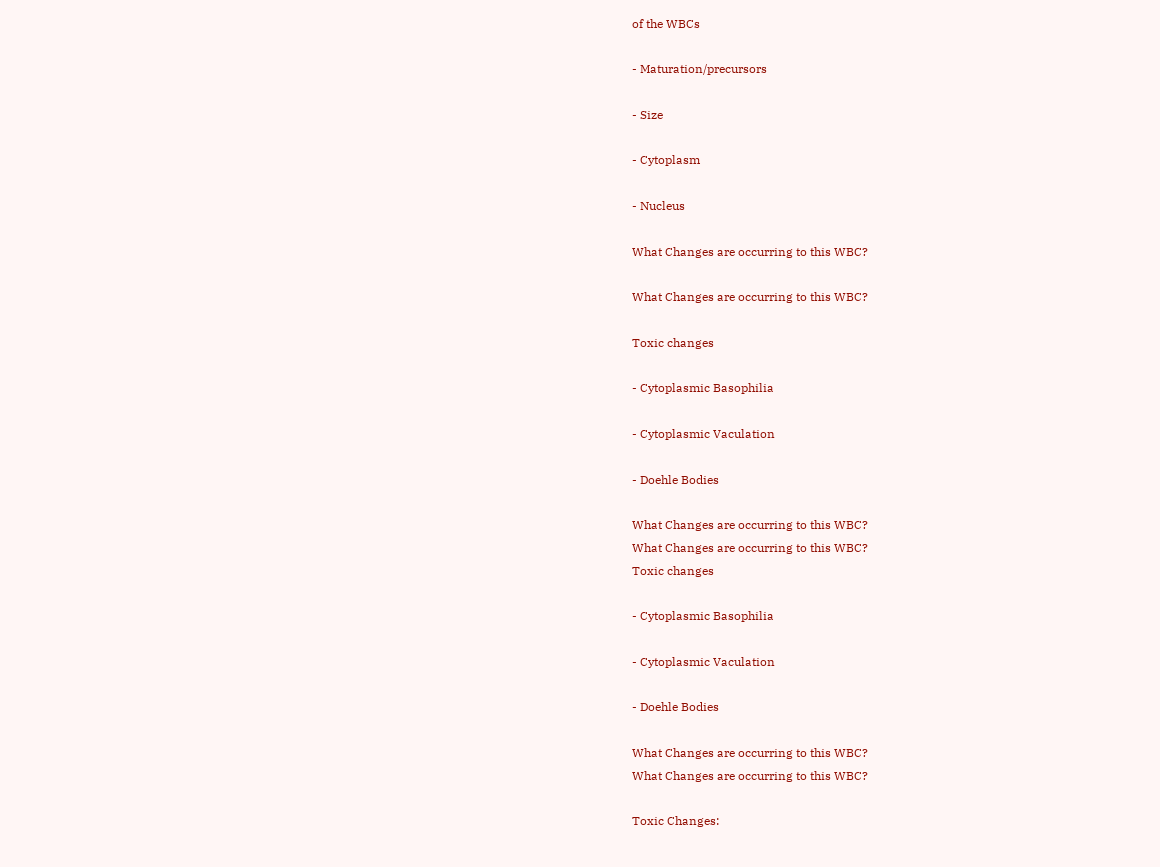of the WBCs

- Maturation/precursors

- Size

- Cytoplasm

- Nucleus

What Changes are occurring to this WBC?

What Changes are occurring to this WBC?

Toxic changes

- Cytoplasmic Basophilia

- Cytoplasmic Vaculation

- Doehle Bodies

What Changes are occurring to this WBC?
What Changes are occurring to this WBC?
Toxic changes

- Cytoplasmic Basophilia

- Cytoplasmic Vaculation

- Doehle Bodies

What Changes are occurring to this WBC?
What Changes are occurring to this WBC?

Toxic Changes: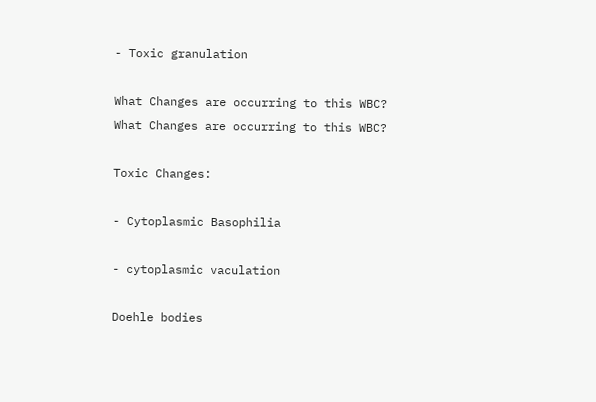- Toxic granulation

What Changes are occurring to this WBC?
What Changes are occurring to this WBC?

Toxic Changes:

- Cytoplasmic Basophilia

- cytoplasmic vaculation

Doehle bodies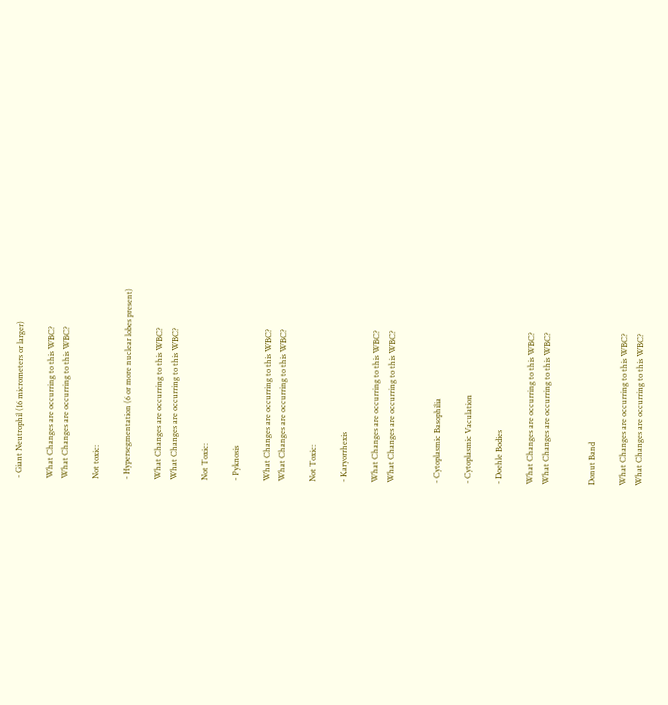- Giant Neutrophil (16 micrometers or larger)

What Changes are occurring to this WBC?
What Changes are occurring to this WBC?

Not toxic:

- Hypersegmentation (6 or more nuclear lobes present)

What Changes are occurring to this WBC?
What Changes are occurring to this WBC?

Not Toxic:

- Pyknosis

What Changes are occurring to this WBC?
What Changes are occurring to this WBC?

Not Toxic:

- Karyorrhexis

What Changes are occurring to this WBC?
What Changes are occurring to this WBC?


- Cytoplasmic Basophilia

- Cytoplasmic Vaculation

- Doehle Bodies

What Changes are occurring to this WBC?
What Changes are occurring to this WBC?


Donut Band

What Changes are occurring to this WBC?
What Changes are occurring to this WBC?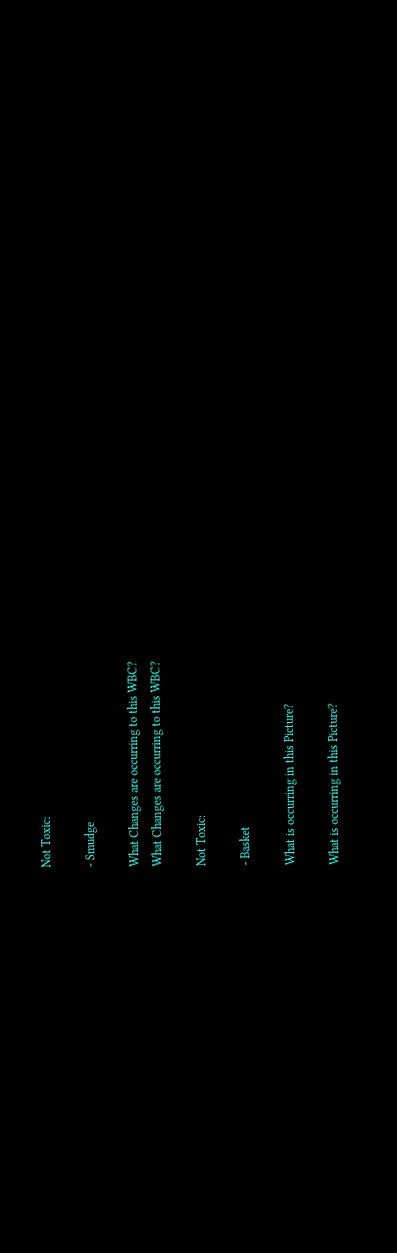Not Toxic:

- Smudge

What Changes are occurring to this WBC?
What Changes are occurring to this WBC?

Not Toxic:

- Basket

What is occurring in this Picture?

What is occurring in this Picture?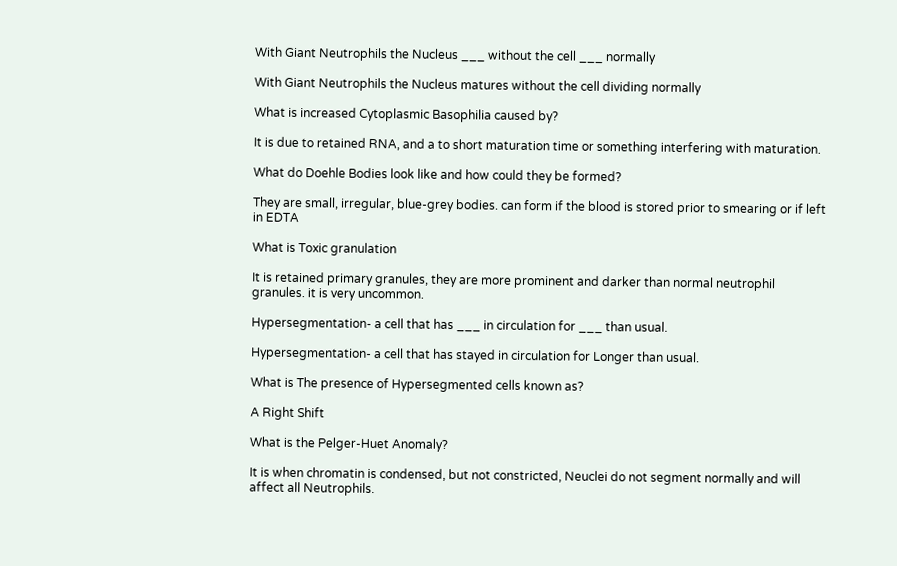With Giant Neutrophils the Nucleus ___ without the cell ___ normally

With Giant Neutrophils the Nucleus matures without the cell dividing normally

What is increased Cytoplasmic Basophilia caused by?

It is due to retained RNA, and a to short maturation time or something interfering with maturation.

What do Doehle Bodies look like and how could they be formed?

They are small, irregular, blue-grey bodies. can form if the blood is stored prior to smearing or if left in EDTA

What is Toxic granulation

It is retained primary granules, they are more prominent and darker than normal neutrophil granules. it is very uncommon.

Hypersegmentation- a cell that has ___ in circulation for ___ than usual.

Hypersegmentation- a cell that has stayed in circulation for Longer than usual.

What is The presence of Hypersegmented cells known as?

A Right Shift

What is the Pelger-Huet Anomaly?

It is when chromatin is condensed, but not constricted, Neuclei do not segment normally and will affect all Neutrophils.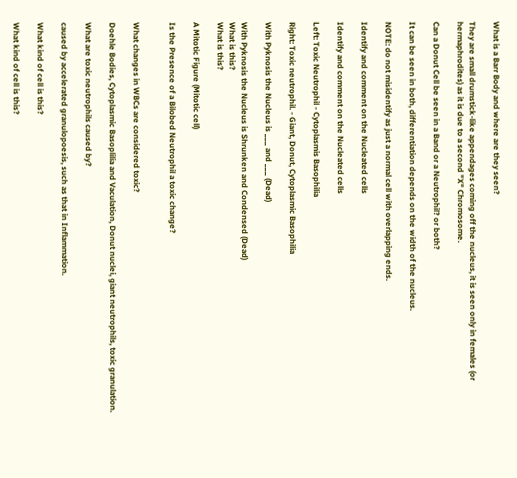What is a Barr Body and where are they seen?

They are small drumstick-like appendages coming off the nucleus, it is seen only in females (or hermaphrodites) as it is due to a second "X" Chromosome.

Can a Donut Cell be seen in a Band or a Neutrophil? or both?

It can be seen in both, differentiation depends on the width of the nucleus.

NOTE: do not misidentify as just a normal cell with overlapping ends.

Identify and comment on the Nucleated cells

Identify and comment on the Nucleated cells

Left: Toxic Neutrophil - Cytoplasmis Basophilia

Right: Toxic neutrophil. - Giant, Donut, Cytoplasmic Basophilia

With Pyknosis the Nucleus is ___ and ___ (Dead)

With Pyknosis the Nucleus is Shrunken and Condensed (Dead)
What is this?
What is this?

A Mitotic Figure (Mitotic cell)

Is the Presence of a Bilobed Neutrophil a toxic change?


What changes in WBCs are considered toxic?

Doehle Bodies, Cytoplasmic Basoplilia and Vaculation, Donut nuclei, giant neutrophils, toxic granulation.

What are toxic neutrophils caused by?

caused by accelerated granulopoesis, such as that in Inflammation.

What kind of cell is this?

What kind of cell is this?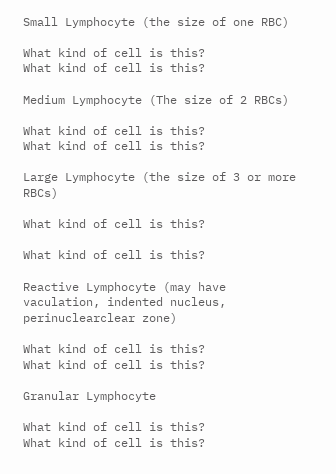Small Lymphocyte (the size of one RBC)

What kind of cell is this?
What kind of cell is this?

Medium Lymphocyte (The size of 2 RBCs)

What kind of cell is this?
What kind of cell is this?

Large Lymphocyte (the size of 3 or more RBCs)

What kind of cell is this?

What kind of cell is this?

Reactive Lymphocyte (may have vaculation, indented nucleus, perinuclearclear zone)

What kind of cell is this?
What kind of cell is this?

Granular Lymphocyte

What kind of cell is this?
What kind of cell is this?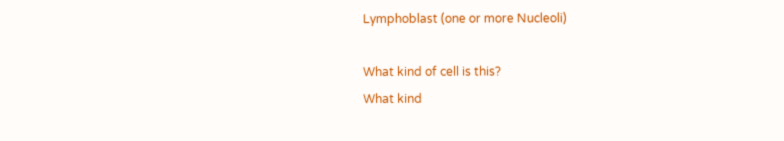Lymphoblast (one or more Nucleoli)

What kind of cell is this?
What kind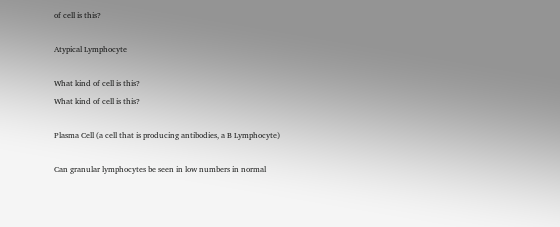of cell is this?

Atypical Lymphocyte

What kind of cell is this?
What kind of cell is this?

Plasma Cell (a cell that is producing antibodies, a B Lymphocyte)

Can granular lymphocytes be seen in low numbers in normal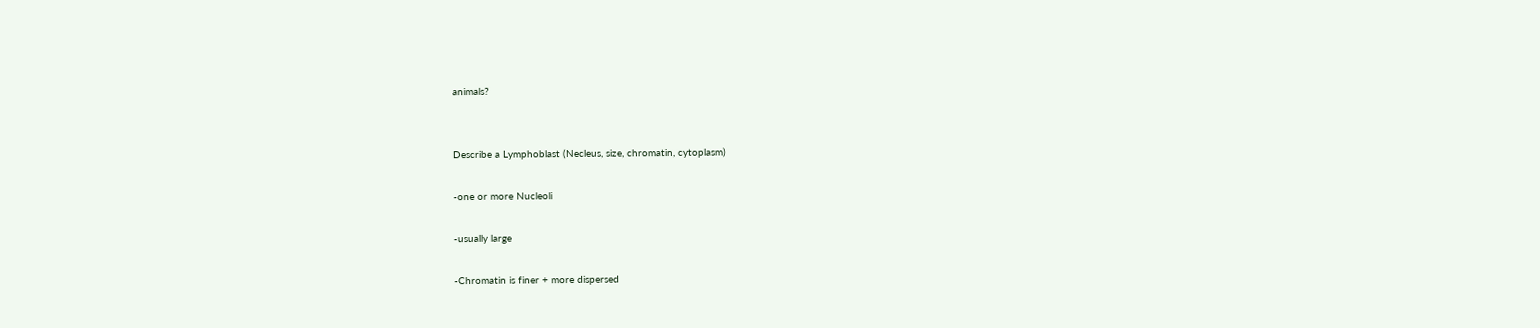animals?


Describe a Lymphoblast (Necleus, size, chromatin, cytoplasm)

-one or more Nucleoli

-usually large

-Chromatin is finer + more dispersed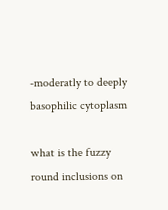-moderatly to deeply basophilic cytoplasm

what is the fuzzy round inclusions on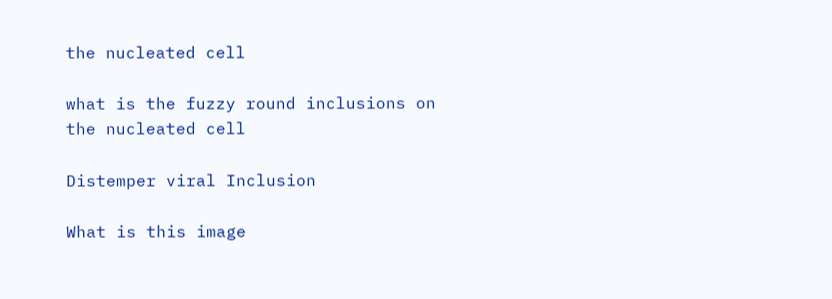the nucleated cell

what is the fuzzy round inclusions on the nucleated cell

Distemper viral Inclusion

What is this image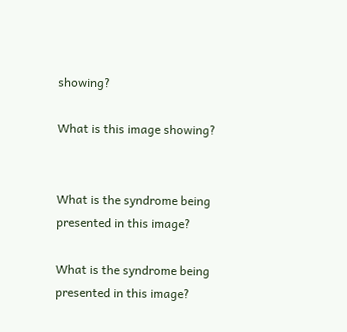showing?

What is this image showing?


What is the syndrome being presented in this image?

What is the syndrome being presented in this image?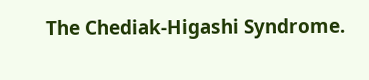The Chediak-Higashi Syndrome.